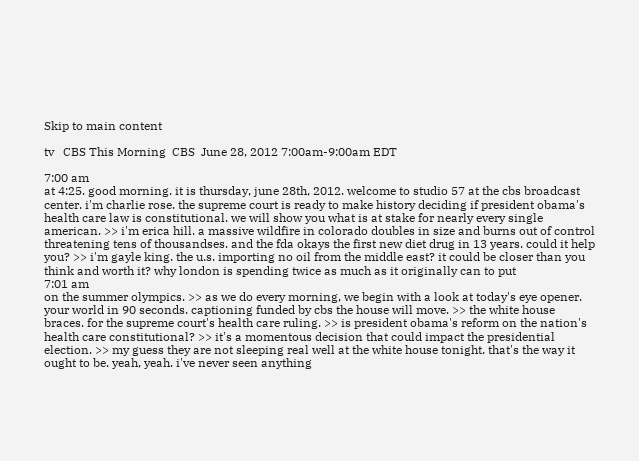Skip to main content

tv   CBS This Morning  CBS  June 28, 2012 7:00am-9:00am EDT

7:00 am
at 4:25. good morning. it is thursday, june 28th, 2012. welcome to studio 57 at the cbs broadcast center. i'm charlie rose. the supreme court is ready to make history deciding if president obama's health care law is constitutional. we will show you what is at stake for nearly every single american. >> i'm erica hill. a massive wildfire in colorado doubles in size and burns out of control threatening tens of thousandses. and the fda okays the first new diet drug in 13 years. could it help you? >> i'm gayle king. the u.s. importing no oil from the middle east? it could be closer than you think and worth it? why london is spending twice as much as it originally can to put
7:01 am
on the summer olympics. >> as we do every morning, we begin with a look at today's eye opener. your world in 90 seconds. captioning funded by cbs the house will move. >> the white house braces. for the supreme court's health care ruling. >> is president obama's reform on the nation's health care constitutional? >> it's a momentous decision that could impact the presidential election. >> my guess they are not sleeping real well at the white house tonight. that's the way it ought to be. yeah, yeah. i've never seen anything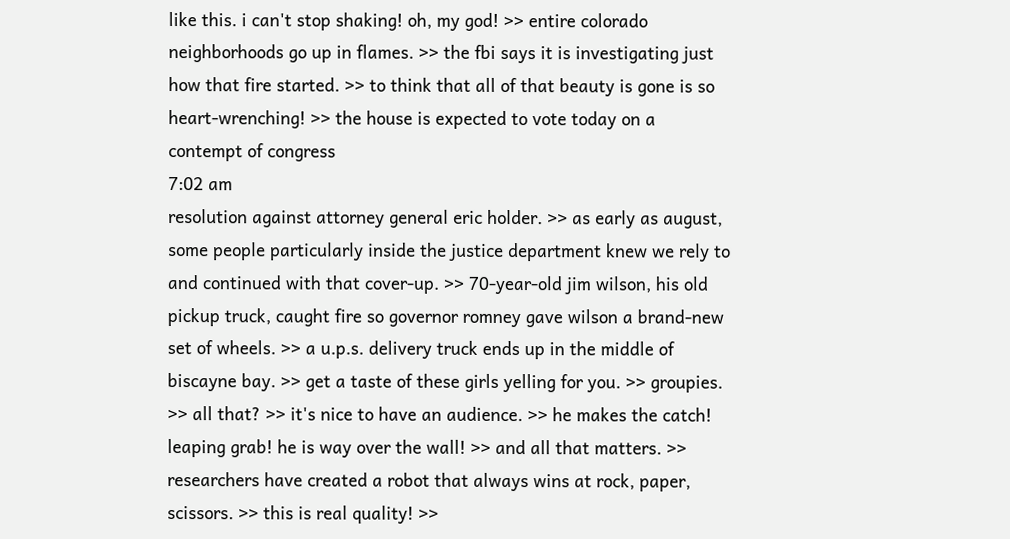like this. i can't stop shaking! oh, my god! >> entire colorado neighborhoods go up in flames. >> the fbi says it is investigating just how that fire started. >> to think that all of that beauty is gone is so heart-wrenching! >> the house is expected to vote today on a contempt of congress
7:02 am
resolution against attorney general eric holder. >> as early as august, some people particularly inside the justice department knew we rely to and continued with that cover-up. >> 70-year-old jim wilson, his old pickup truck, caught fire so governor romney gave wilson a brand-new set of wheels. >> a u.p.s. delivery truck ends up in the middle of biscayne bay. >> get a taste of these girls yelling for you. >> groupies. >> all that? >> it's nice to have an audience. >> he makes the catch! leaping grab! he is way over the wall! >> and all that matters. >> researchers have created a robot that always wins at rock, paper, scissors. >> this is real quality! >>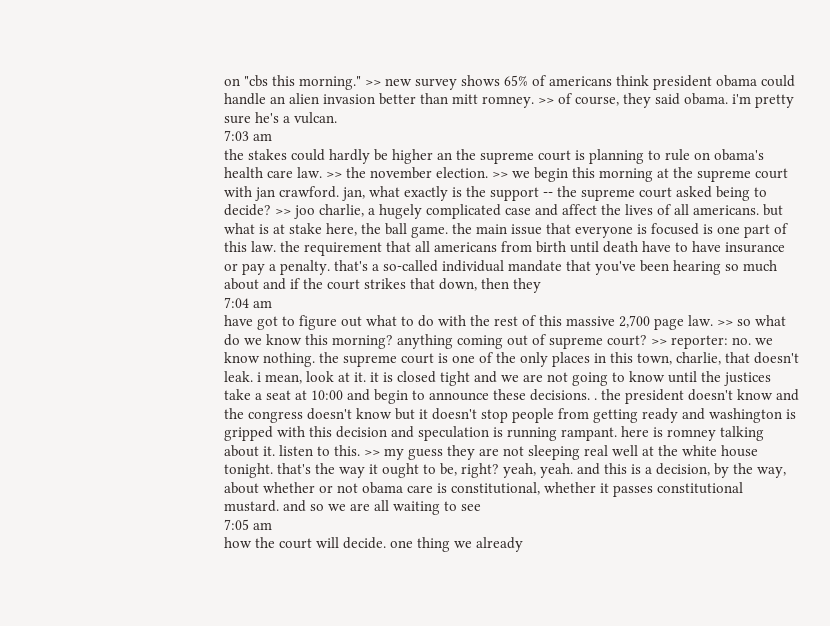on "cbs this morning." >> new survey shows 65% of americans think president obama could handle an alien invasion better than mitt romney. >> of course, they said obama. i'm pretty sure he's a vulcan.
7:03 am
the stakes could hardly be higher an the supreme court is planning to rule on obama's health care law. >> the november election. >> we begin this morning at the supreme court with jan crawford. jan, what exactly is the support -- the supreme court asked being to decide? >> joo charlie, a hugely complicated case and affect the lives of all americans. but what is at stake here, the ball game. the main issue that everyone is focused is one part of this law. the requirement that all americans from birth until death have to have insurance or pay a penalty. that's a so-called individual mandate that you've been hearing so much about and if the court strikes that down, then they
7:04 am
have got to figure out what to do with the rest of this massive 2,700 page law. >> so what do we know this morning? anything coming out of supreme court? >> reporter: no. we know nothing. the supreme court is one of the only places in this town, charlie, that doesn't leak. i mean, look at it. it is closed tight and we are not going to know until the justices take a seat at 10:00 and begin to announce these decisions. . the president doesn't know and the congress doesn't know but it doesn't stop people from getting ready and washington is gripped with this decision and speculation is running rampant. here is romney talking about it. listen to this. >> my guess they are not sleeping real well at the white house tonight. that's the way it ought to be, right? yeah, yeah. and this is a decision, by the way, about whether or not obama care is constitutional, whether it passes constitutional mustard. and so we are all waiting to see
7:05 am
how the court will decide. one thing we already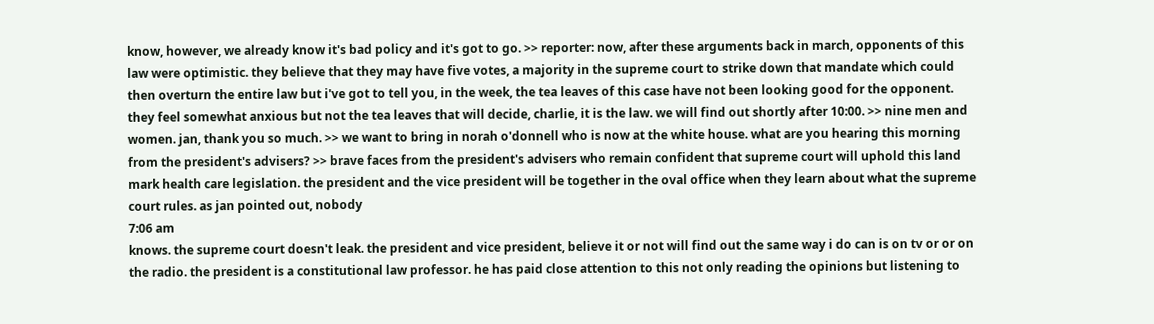know, however, we already know it's bad policy and it's got to go. >> reporter: now, after these arguments back in march, opponents of this law were optimistic. they believe that they may have five votes, a majority in the supreme court to strike down that mandate which could then overturn the entire law but i've got to tell you, in the week, the tea leaves of this case have not been looking good for the opponent. they feel somewhat anxious but not the tea leaves that will decide, charlie, it is the law. we will find out shortly after 10:00. >> nine men and women. jan, thank you so much. >> we want to bring in norah o'donnell who is now at the white house. what are you hearing this morning from the president's advisers? >> brave faces from the president's advisers who remain confident that supreme court will uphold this land mark health care legislation. the president and the vice president will be together in the oval office when they learn about what the supreme court rules. as jan pointed out, nobody
7:06 am
knows. the supreme court doesn't leak. the president and vice president, believe it or not will find out the same way i do can is on tv or or on the radio. the president is a constitutional law professor. he has paid close attention to this not only reading the opinions but listening to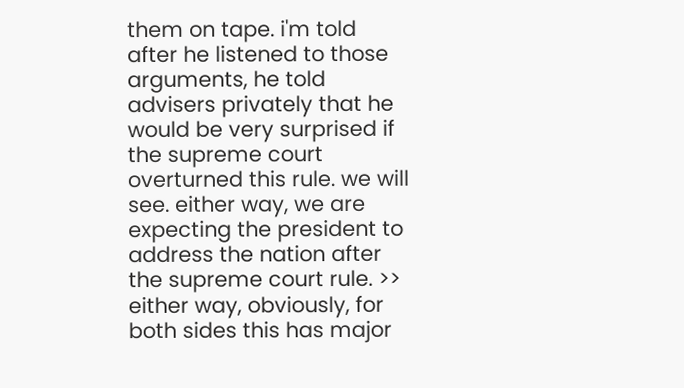them on tape. i'm told after he listened to those arguments, he told advisers privately that he would be very surprised if the supreme court overturned this rule. we will see. either way, we are expecting the president to address the nation after the supreme court rule. >> either way, obviously, for both sides this has major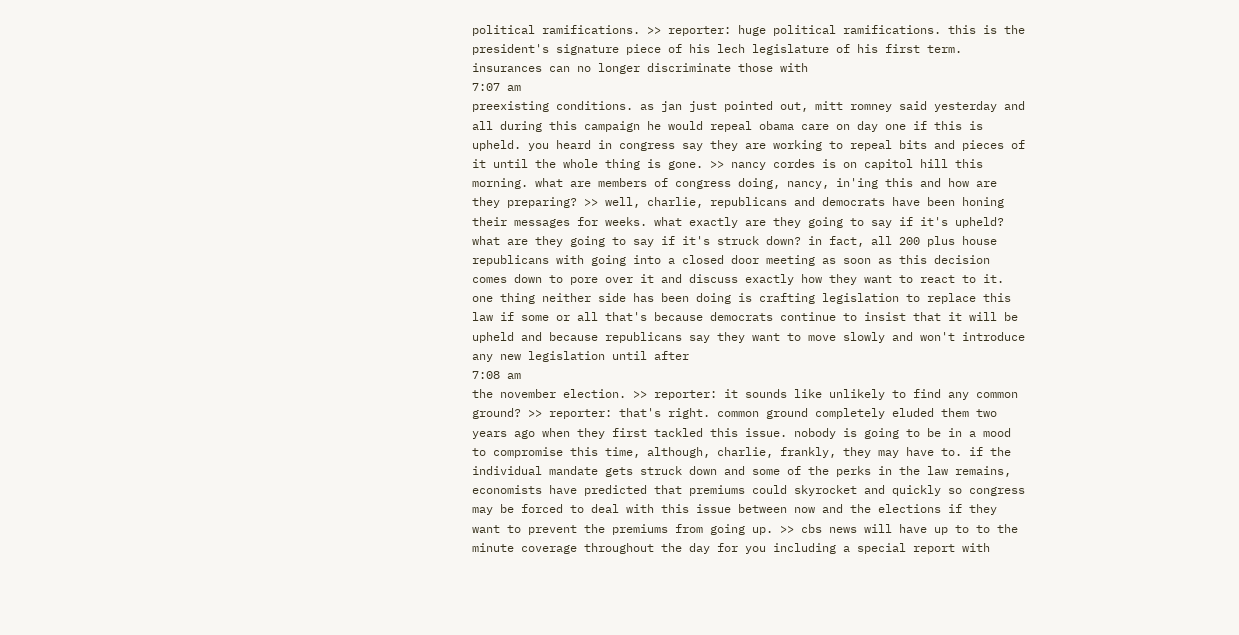political ramifications. >> reporter: huge political ramifications. this is the president's signature piece of his lech legislature of his first term. insurances can no longer discriminate those with
7:07 am
preexisting conditions. as jan just pointed out, mitt romney said yesterday and all during this campaign he would repeal obama care on day one if this is upheld. you heard in congress say they are working to repeal bits and pieces of it until the whole thing is gone. >> nancy cordes is on capitol hill this morning. what are members of congress doing, nancy, in'ing this and how are they preparing? >> well, charlie, republicans and democrats have been honing their messages for weeks. what exactly are they going to say if it's upheld? what are they going to say if it's struck down? in fact, all 200 plus house republicans with going into a closed door meeting as soon as this decision comes down to pore over it and discuss exactly how they want to react to it. one thing neither side has been doing is crafting legislation to replace this law if some or all that's because democrats continue to insist that it will be upheld and because republicans say they want to move slowly and won't introduce any new legislation until after
7:08 am
the november election. >> reporter: it sounds like unlikely to find any common ground? >> reporter: that's right. common ground completely eluded them two years ago when they first tackled this issue. nobody is going to be in a mood to compromise this time, although, charlie, frankly, they may have to. if the individual mandate gets struck down and some of the perks in the law remains, economists have predicted that premiums could skyrocket and quickly so congress may be forced to deal with this issue between now and the elections if they want to prevent the premiums from going up. >> cbs news will have up to to the minute coverage throughout the day for you including a special report with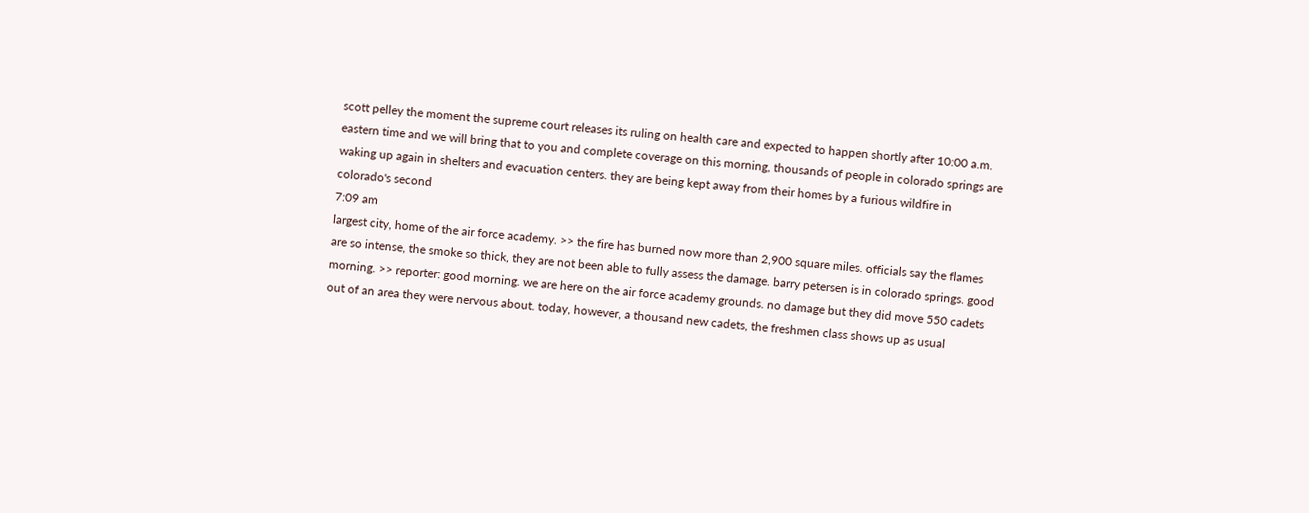scott pelley the moment the supreme court releases its ruling on health care and expected to happen shortly after 10:00 a.m. eastern time and we will bring that to you and complete coverage on this morning, thousands of people in colorado springs are waking up again in shelters and evacuation centers. they are being kept away from their homes by a furious wildfire in colorado's second
7:09 am
largest city, home of the air force academy. >> the fire has burned now more than 2,900 square miles. officials say the flames are so intense, the smoke so thick, they are not been able to fully assess the damage. barry petersen is in colorado springs. good morning. >> reporter: good morning. we are here on the air force academy grounds. no damage but they did move 550 cadets out of an area they were nervous about. today, however, a thousand new cadets, the freshmen class shows up as usual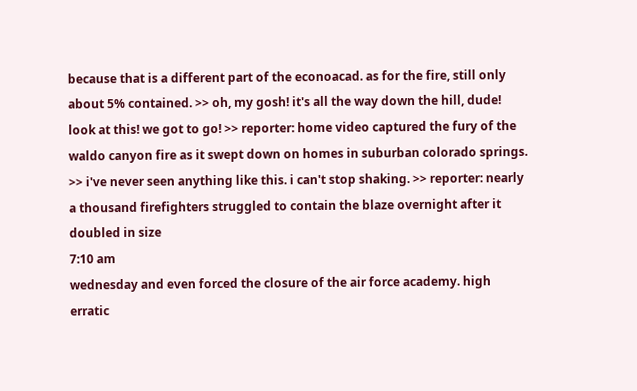because that is a different part of the econoacad. as for the fire, still only about 5% contained. >> oh, my gosh! it's all the way down the hill, dude! look at this! we got to go! >> reporter: home video captured the fury of the waldo canyon fire as it swept down on homes in suburban colorado springs. >> i've never seen anything like this. i can't stop shaking. >> reporter: nearly a thousand firefighters struggled to contain the blaze overnight after it doubled in size
7:10 am
wednesday and even forced the closure of the air force academy. high erratic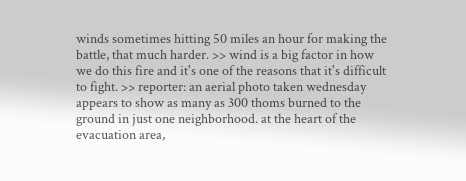winds sometimes hitting 50 miles an hour for making the battle, that much harder. >> wind is a big factor in how we do this fire and it's one of the reasons that it's difficult to fight. >> reporter: an aerial photo taken wednesday appears to show as many as 300 thoms burned to the ground in just one neighborhood. at the heart of the evacuation area,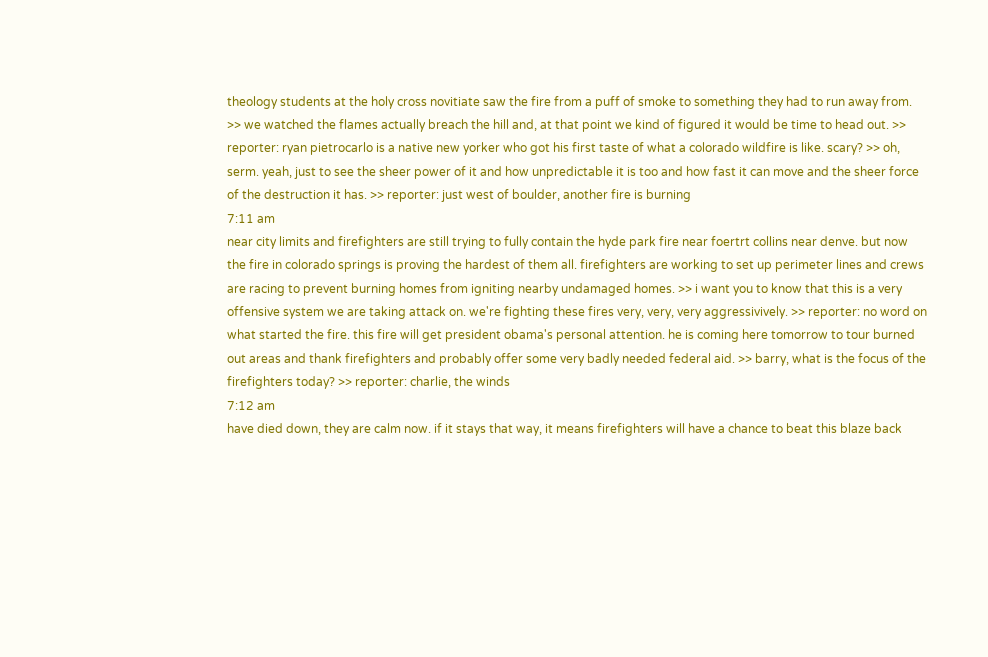theology students at the holy cross novitiate saw the fire from a puff of smoke to something they had to run away from. >> we watched the flames actually breach the hill and, at that point we kind of figured it would be time to head out. >> reporter: ryan pietrocarlo is a native new yorker who got his first taste of what a colorado wildfire is like. scary? >> oh, serm. yeah, just to see the sheer power of it and how unpredictable it is too and how fast it can move and the sheer force of the destruction it has. >> reporter: just west of boulder, another fire is burning
7:11 am
near city limits and firefighters are still trying to fully contain the hyde park fire near foertrt collins near denve. but now the fire in colorado springs is proving the hardest of them all. firefighters are working to set up perimeter lines and crews are racing to prevent burning homes from igniting nearby undamaged homes. >> i want you to know that this is a very offensive system we are taking attack on. we're fighting these fires very, very, very aggressivively. >> reporter: no word on what started the fire. this fire will get president obama's personal attention. he is coming here tomorrow to tour burned out areas and thank firefighters and probably offer some very badly needed federal aid. >> barry, what is the focus of the firefighters today? >> reporter: charlie, the winds
7:12 am
have died down, they are calm now. if it stays that way, it means firefighters will have a chance to beat this blaze back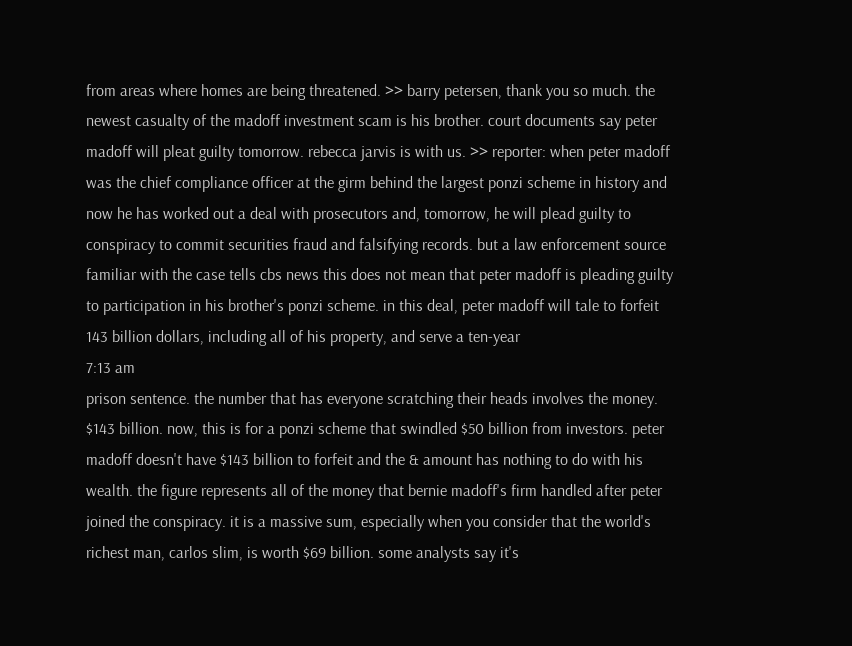from areas where homes are being threatened. >> barry petersen, thank you so much. the newest casualty of the madoff investment scam is his brother. court documents say peter madoff will pleat guilty tomorrow. rebecca jarvis is with us. >> reporter: when peter madoff was the chief compliance officer at the girm behind the largest ponzi scheme in history and now he has worked out a deal with prosecutors and, tomorrow, he will plead guilty to conspiracy to commit securities fraud and falsifying records. but a law enforcement source familiar with the case tells cbs news this does not mean that peter madoff is pleading guilty to participation in his brother's ponzi scheme. in this deal, peter madoff will tale to forfeit 143 billion dollars, including all of his property, and serve a ten-year
7:13 am
prison sentence. the number that has everyone scratching their heads involves the money. $143 billion. now, this is for a ponzi scheme that swindled $50 billion from investors. peter madoff doesn't have $143 billion to forfeit and the & amount has nothing to do with his wealth. the figure represents all of the money that bernie madoff's firm handled after peter joined the conspiracy. it is a massive sum, especially when you consider that the world's richest man, carlos slim, is worth $69 billion. some analysts say it's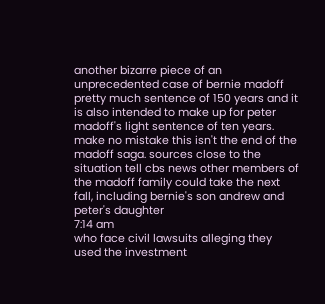another bizarre piece of an unprecedented case of bernie madoff pretty much sentence of 150 years and it is also intended to make up for peter madoff's light sentence of ten years. make no mistake this isn't the end of the madoff saga. sources close to the situation tell cbs news other members of the madoff family could take the next fall, including bernie's son andrew and peter's daughter
7:14 am
who face civil lawsuits alleging they used the investment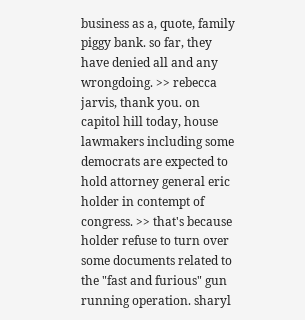business as a, quote, family piggy bank. so far, they have denied all and any wrongdoing. >> rebecca jarvis, thank you. on capitol hill today, house lawmakers including some democrats are expected to hold attorney general eric holder in contempt of congress. >> that's because holder refuse to turn over some documents related to the "fast and furious" gun running operation. sharyl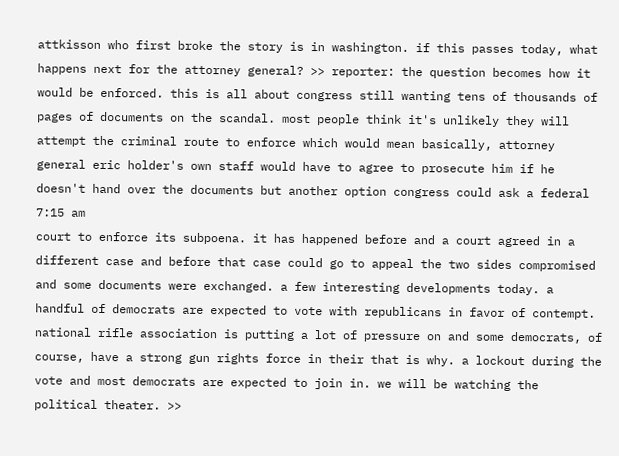attkisson who first broke the story is in washington. if this passes today, what happens next for the attorney general? >> reporter: the question becomes how it would be enforced. this is all about congress still wanting tens of thousands of pages of documents on the scandal. most people think it's unlikely they will attempt the criminal route to enforce which would mean basically, attorney general eric holder's own staff would have to agree to prosecute him if he doesn't hand over the documents but another option congress could ask a federal
7:15 am
court to enforce its subpoena. it has happened before and a court agreed in a different case and before that case could go to appeal the two sides compromised and some documents were exchanged. a few interesting developments today. a handful of democrats are expected to vote with republicans in favor of contempt. national rifle association is putting a lot of pressure on and some democrats, of course, have a strong gun rights force in their that is why. a lockout during the vote and most democrats are expected to join in. we will be watching the political theater. >>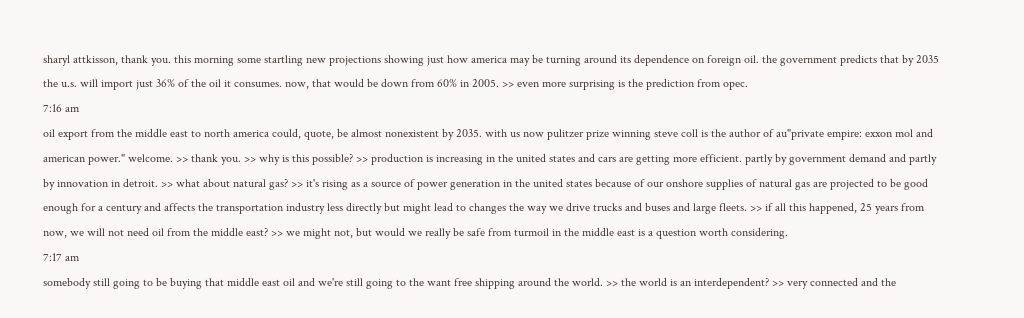sharyl attkisson, thank you. this morning some startling new projections showing just how america may be turning around its dependence on foreign oil. the government predicts that by 2035 the u.s. will import just 36% of the oil it consumes. now, that would be down from 60% in 2005. >> even more surprising is the prediction from opec.
7:16 am
oil export from the middle east to north america could, quote, be almost nonexistent by 2035. with us now pulitzer prize winning steve coll is the author of au"private empire: exxon mol and american power." welcome. >> thank you. >> why is this possible? >> production is increasing in the united states and cars are getting more efficient. partly by government demand and partly by innovation in detroit. >> what about natural gas? >> it's rising as a source of power generation in the united states because of our onshore supplies of natural gas are projected to be good enough for a century and affects the transportation industry less directly but might lead to changes the way we drive trucks and buses and large fleets. >> if all this happened, 25 years from now, we will not need oil from the middle east? >> we might not, but would we really be safe from turmoil in the middle east is a question worth considering.
7:17 am
somebody still going to be buying that middle east oil and we're still going to the want free shipping around the world. >> the world is an interdependent? >> very connected and the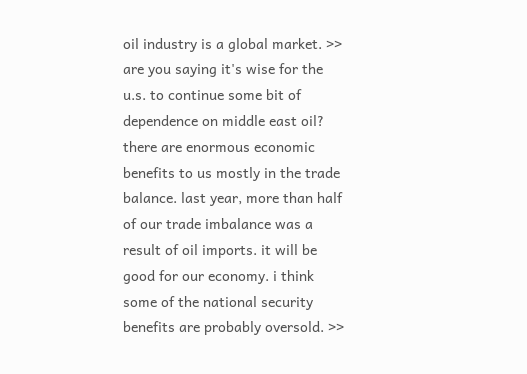oil industry is a global market. >> are you saying it's wise for the u.s. to continue some bit of dependence on middle east oil? there are enormous economic benefits to us mostly in the trade balance. last year, more than half of our trade imbalance was a result of oil imports. it will be good for our economy. i think some of the national security benefits are probably oversold. >>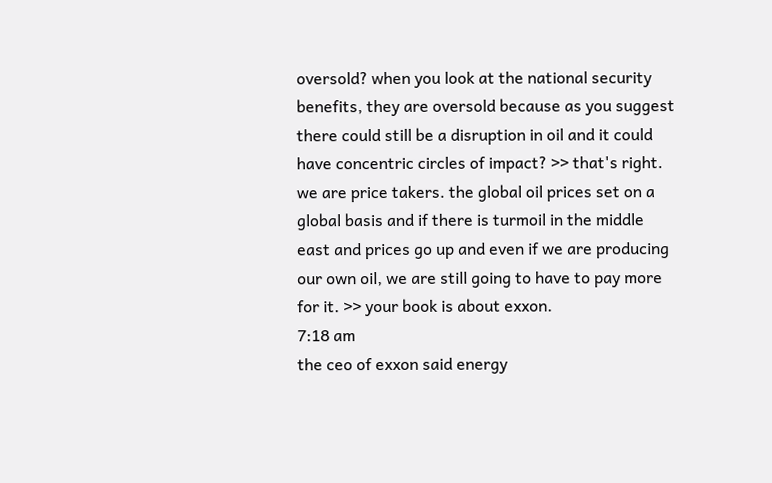oversold? when you look at the national security benefits, they are oversold because as you suggest there could still be a disruption in oil and it could have concentric circles of impact? >> that's right. we are price takers. the global oil prices set on a global basis and if there is turmoil in the middle east and prices go up and even if we are producing our own oil, we are still going to have to pay more for it. >> your book is about exxon.
7:18 am
the ceo of exxon said energy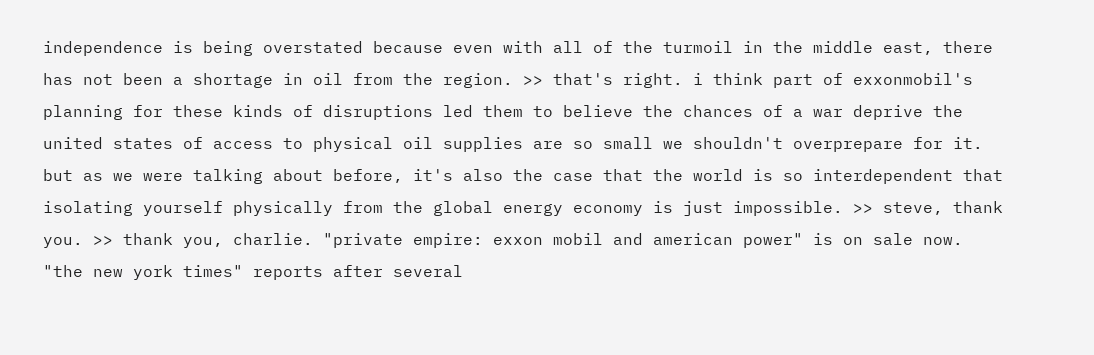independence is being overstated because even with all of the turmoil in the middle east, there has not been a shortage in oil from the region. >> that's right. i think part of exxonmobil's planning for these kinds of disruptions led them to believe the chances of a war deprive the united states of access to physical oil supplies are so small we shouldn't overprepare for it. but as we were talking about before, it's also the case that the world is so interdependent that isolating yourself physically from the global energy economy is just impossible. >> steve, thank you. >> thank you, charlie. "private empire: exxon mobil and american power" is on sale now. "the new york times" reports after several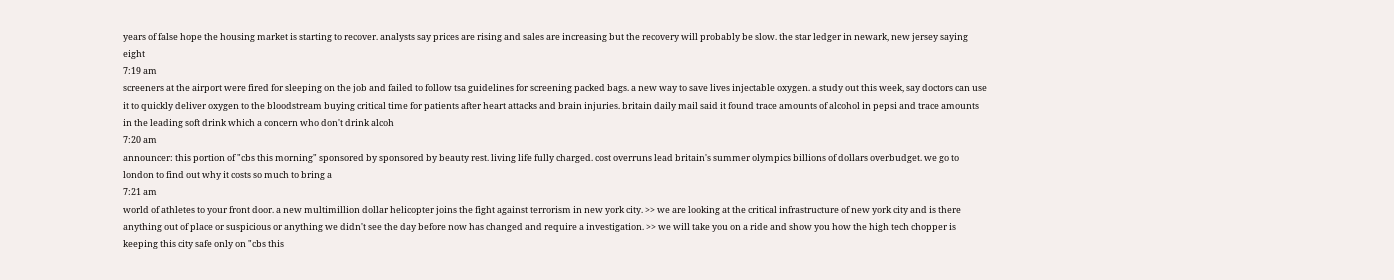years of false hope the housing market is starting to recover. analysts say prices are rising and sales are increasing but the recovery will probably be slow. the star ledger in newark, new jersey saying eight
7:19 am
screeners at the airport were fired for sleeping on the job and failed to follow tsa guidelines for screening packed bags. a new way to save lives injectable oxygen. a study out this week, say doctors can use it to quickly deliver oxygen to the bloodstream buying critical time for patients after heart attacks and brain injuries. britain daily mail said it found trace amounts of alcohol in pepsi and trace amounts in the leading soft drink which a concern who don't drink alcoh
7:20 am
announcer: this portion of "cbs this morning" sponsored by sponsored by beauty rest. living life fully charged. cost overruns lead britain's summer olympics billions of dollars overbudget. we go to london to find out why it costs so much to bring a
7:21 am
world of athletes to your front door. a new multimillion dollar helicopter joins the fight against terrorism in new york city. >> we are looking at the critical infrastructure of new york city and is there anything out of place or suspicious or anything we didn't see the day before now has changed and require a investigation. >> we will take you on a ride and show you how the high tech chopper is keeping this city safe only on "cbs this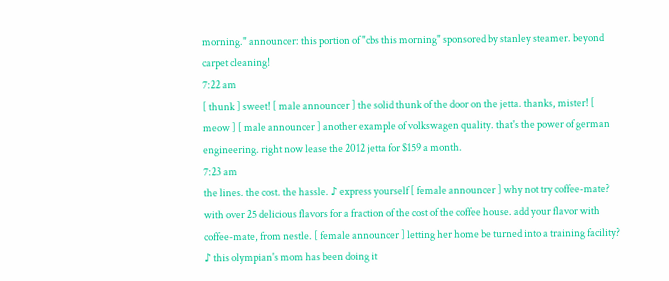morning." announcer: this portion of "cbs this morning" sponsored by stanley steamer. beyond carpet cleaning!
7:22 am
[ thunk ] sweet! [ male announcer ] the solid thunk of the door on the jetta. thanks, mister! [ meow ] [ male announcer ] another example of volkswagen quality. that's the power of german engineering. right now lease the 2012 jetta for $159 a month.
7:23 am
the lines. the cost. the hassle. ♪ express yourself [ female announcer ] why not try coffee-mate? with over 25 delicious flavors for a fraction of the cost of the coffee house. add your flavor with coffee-mate, from nestle. [ female announcer ] letting her home be turned into a training facility? ♪ this olympian's mom has been doing it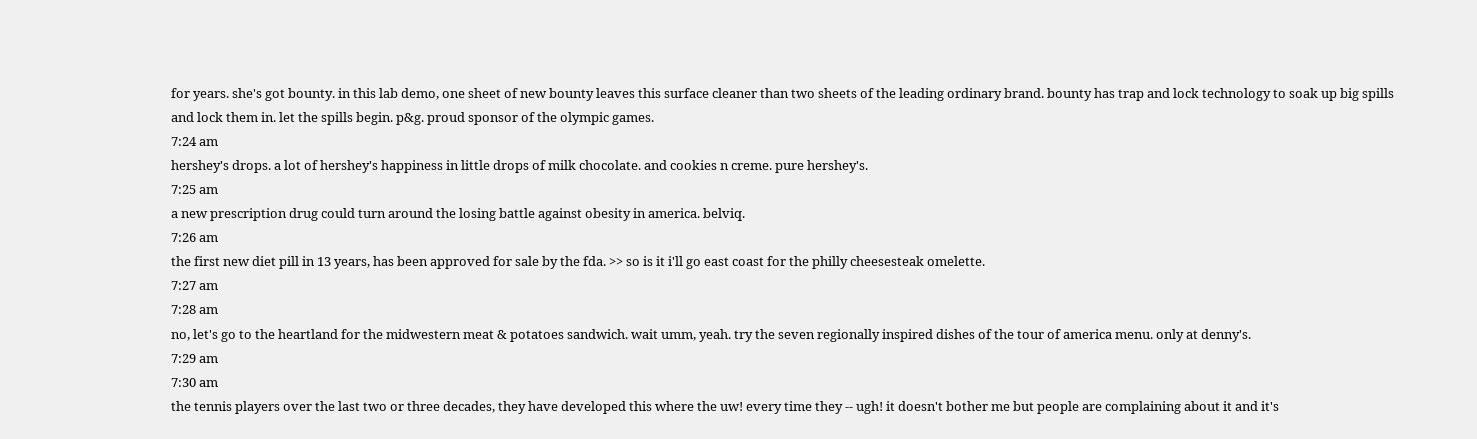for years. she's got bounty. in this lab demo, one sheet of new bounty leaves this surface cleaner than two sheets of the leading ordinary brand. bounty has trap and lock technology to soak up big spills and lock them in. let the spills begin. p&g. proud sponsor of the olympic games.
7:24 am
hershey's drops. a lot of hershey's happiness in little drops of milk chocolate. and cookies n creme. pure hershey's.
7:25 am
a new prescription drug could turn around the losing battle against obesity in america. belviq.
7:26 am
the first new diet pill in 13 years, has been approved for sale by the fda. >> so is it i'll go east coast for the philly cheesesteak omelette.
7:27 am
7:28 am
no, let's go to the heartland for the midwestern meat & potatoes sandwich. wait umm, yeah. try the seven regionally inspired dishes of the tour of america menu. only at denny's.
7:29 am
7:30 am
the tennis players over the last two or three decades, they have developed this where the uw! every time they -- ugh! it doesn't bother me but people are complaining about it and it's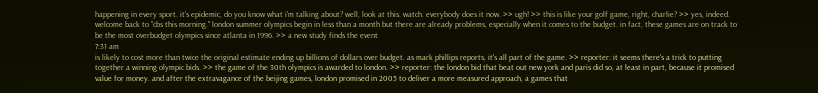happening in every sport. it's epidemic, do you know what i'm talking about? well, look at this. watch. everybody does it now. >> ugh! >> this is like your golf game, right, charlie? >> yes, indeed. welcome back to "cbs this morning." london summer olympics begin in less than a month but there are already problems, especially when it comes to the budget. in fact, these games are on track to be the most overbudget olympics since atlanta in 1996. >> a new study finds the event
7:31 am
is likely to cost more than twice the original estimate ending up billions of dollars over budget. as mark phillips reports, it's all part of the game. >> reporter: it seems there's a trick to putting together a winning olympic bids. >> the game of the 30th olympics is awarded to london. >> reporter: the london bid that beat out new york and paris did so, at least in part, because it promised value for money. and after the extravagance of the beijing games, london promised in 2005 to deliver a more measured approach, a games that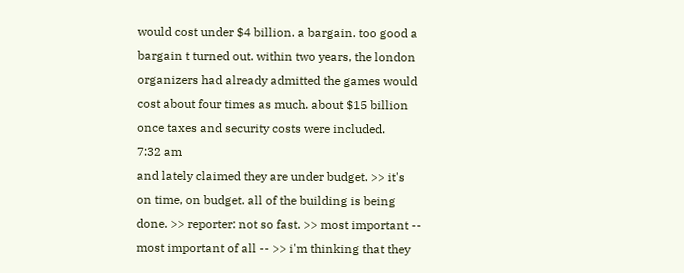would cost under $4 billion. a bargain. too good a bargain t turned out. within two years, the london organizers had already admitted the games would cost about four times as much. about $15 billion once taxes and security costs were included.
7:32 am
and lately claimed they are under budget. >> it's on time, on budget. all of the building is being done. >> reporter: not so fast. >> most important -- most important of all -- >> i'm thinking that they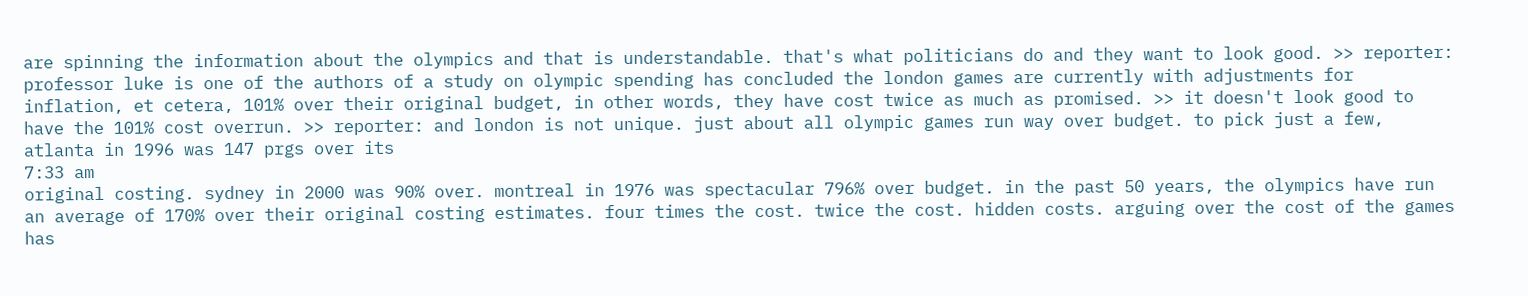are spinning the information about the olympics and that is understandable. that's what politicians do and they want to look good. >> reporter: professor luke is one of the authors of a study on olympic spending has concluded the london games are currently with adjustments for inflation, et cetera, 101% over their original budget, in other words, they have cost twice as much as promised. >> it doesn't look good to have the 101% cost overrun. >> reporter: and london is not unique. just about all olympic games run way over budget. to pick just a few, atlanta in 1996 was 147 prgs over its
7:33 am
original costing. sydney in 2000 was 90% over. montreal in 1976 was spectacular 796% over budget. in the past 50 years, the olympics have run an average of 170% over their original costing estimates. four times the cost. twice the cost. hidden costs. arguing over the cost of the games has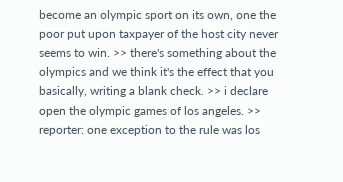become an olympic sport on its own, one the poor put upon taxpayer of the host city never seems to win. >> there's something about the olympics and we think it's the effect that you basically, writing a blank check. >> i declare open the olympic games of los angeles. >> reporter: one exception to the rule was los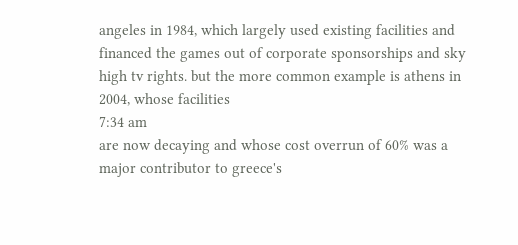angeles in 1984, which largely used existing facilities and financed the games out of corporate sponsorships and sky high tv rights. but the more common example is athens in 2004, whose facilities
7:34 am
are now decaying and whose cost overrun of 60% was a major contributor to greece's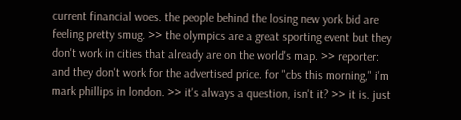current financial woes. the people behind the losing new york bid are feeling pretty smug. >> the olympics are a great sporting event but they don't work in cities that already are on the world's map. >> reporter: and they don't work for the advertised price. for "cbs this morning," i'm mark phillips in london. >> it's always a question, isn't it? >> it is. just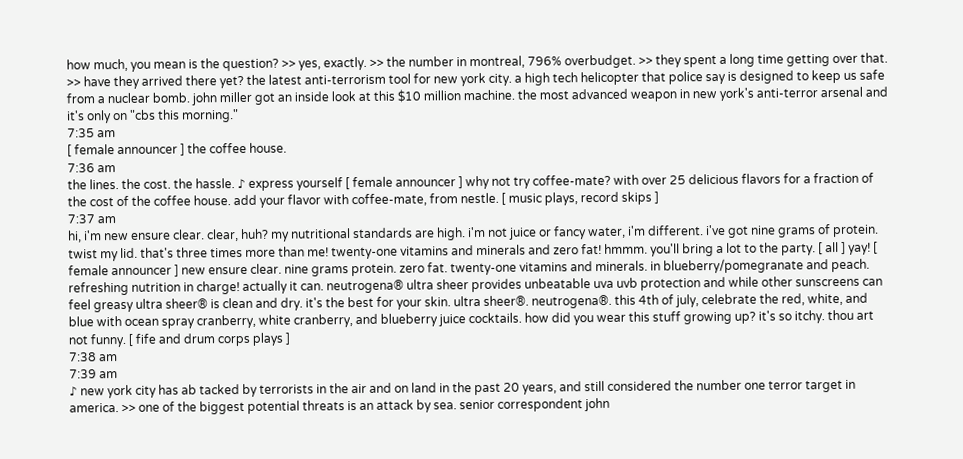how much, you mean is the question? >> yes, exactly. >> the number in montreal, 796% overbudget. >> they spent a long time getting over that. >> have they arrived there yet? the latest anti-terrorism tool for new york city. a high tech helicopter that police say is designed to keep us safe from a nuclear bomb. john miller got an inside look at this $10 million machine. the most advanced weapon in new york's anti-terror arsenal and it's only on "cbs this morning."
7:35 am
[ female announcer ] the coffee house.
7:36 am
the lines. the cost. the hassle. ♪ express yourself [ female announcer ] why not try coffee-mate? with over 25 delicious flavors for a fraction of the cost of the coffee house. add your flavor with coffee-mate, from nestle. [ music plays, record skips ]
7:37 am
hi, i'm new ensure clear. clear, huh? my nutritional standards are high. i'm not juice or fancy water, i'm different. i've got nine grams of protein. twist my lid. that's three times more than me! twenty-one vitamins and minerals and zero fat! hmmm. you'll bring a lot to the party. [ all ] yay! [ female announcer ] new ensure clear. nine grams protein. zero fat. twenty-one vitamins and minerals. in blueberry/pomegranate and peach. refreshing nutrition in charge! actually it can. neutrogena® ultra sheer provides unbeatable uva uvb protection and while other sunscreens can feel greasy ultra sheer® is clean and dry. it's the best for your skin. ultra sheer®. neutrogena®. this 4th of july, celebrate the red, white, and blue with ocean spray cranberry, white cranberry, and blueberry juice cocktails. how did you wear this stuff growing up? it's so itchy. thou art not funny. [ fife and drum corps plays ]
7:38 am
7:39 am
♪ new york city has ab tacked by terrorists in the air and on land in the past 20 years, and still considered the number one terror target in america. >> one of the biggest potential threats is an attack by sea. senior correspondent john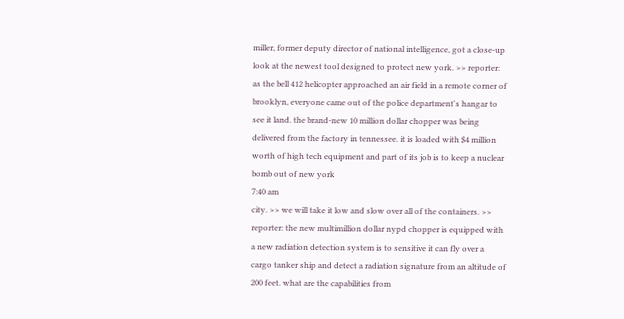miller, former deputy director of national intelligence, got a close-up look at the newest tool designed to protect new york. >> reporter: as the bell 412 helicopter approached an air field in a remote corner of brooklyn, everyone came out of the police department's hangar to see it land. the brand-new 10 million dollar chopper was being delivered from the factory in tennessee. it is loaded with $4 million worth of high tech equipment and part of its job is to keep a nuclear bomb out of new york
7:40 am
city. >> we will take it low and slow over all of the containers. >> reporter: the new multimillion dollar nypd chopper is equipped with a new radiation detection system is to sensitive it can fly over a cargo tanker ship and detect a radiation signature from an altitude of 200 feet. what are the capabilities from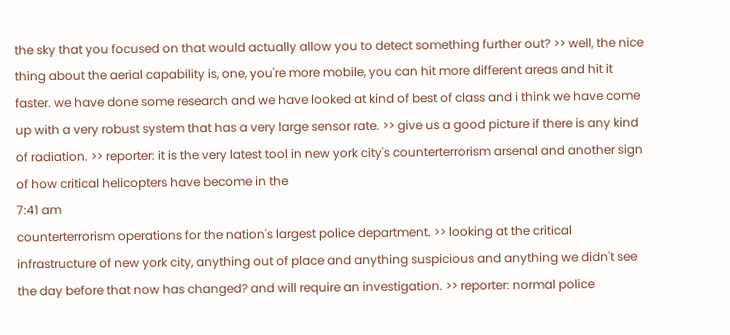the sky that you focused on that would actually allow you to detect something further out? >> well, the nice thing about the aerial capability is, one, you're more mobile, you can hit more different areas and hit it faster. we have done some research and we have looked at kind of best of class and i think we have come up with a very robust system that has a very large sensor rate. >> give us a good picture if there is any kind of radiation. >> reporter: it is the very latest tool in new york city's counterterrorism arsenal and another sign of how critical helicopters have become in the
7:41 am
counterterrorism operations for the nation's largest police department. >> looking at the critical infrastructure of new york city, anything out of place and anything suspicious and anything we didn't see the day before that now has changed? and will require an investigation. >> reporter: normal police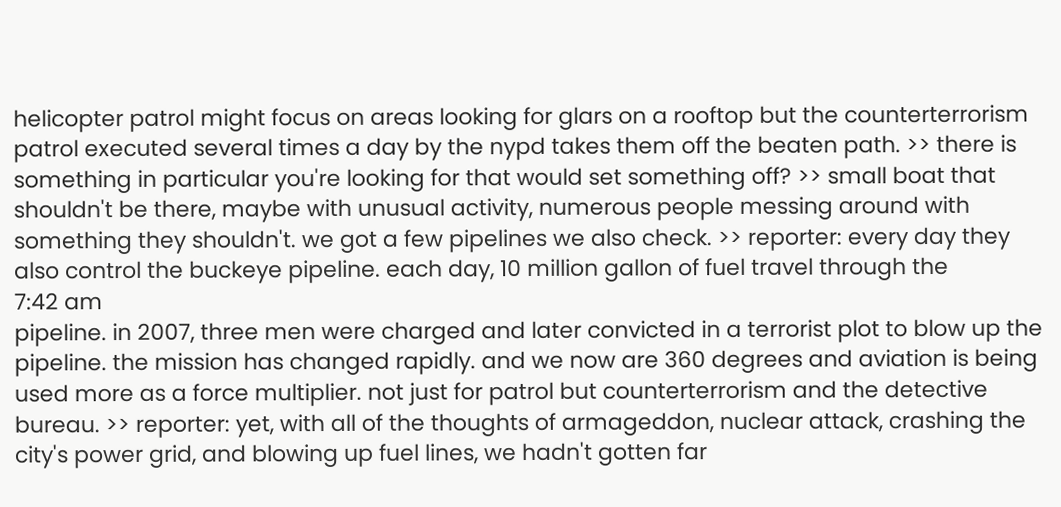helicopter patrol might focus on areas looking for glars on a rooftop but the counterterrorism patrol executed several times a day by the nypd takes them off the beaten path. >> there is something in particular you're looking for that would set something off? >> small boat that shouldn't be there, maybe with unusual activity, numerous people messing around with something they shouldn't. we got a few pipelines we also check. >> reporter: every day they also control the buckeye pipeline. each day, 10 million gallon of fuel travel through the
7:42 am
pipeline. in 2007, three men were charged and later convicted in a terrorist plot to blow up the pipeline. the mission has changed rapidly. and we now are 360 degrees and aviation is being used more as a force multiplier. not just for patrol but counterterrorism and the detective bureau. >> reporter: yet, with all of the thoughts of armageddon, nuclear attack, crashing the city's power grid, and blowing up fuel lines, we hadn't gotten far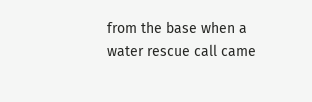from the base when a water rescue call came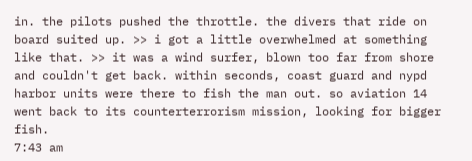in. the pilots pushed the throttle. the divers that ride on board suited up. >> i got a little overwhelmed at something like that. >> it was a wind surfer, blown too far from shore and couldn't get back. within seconds, coast guard and nypd harbor units were there to fish the man out. so aviation 14 went back to its counterterrorism mission, looking for bigger fish.
7:43 am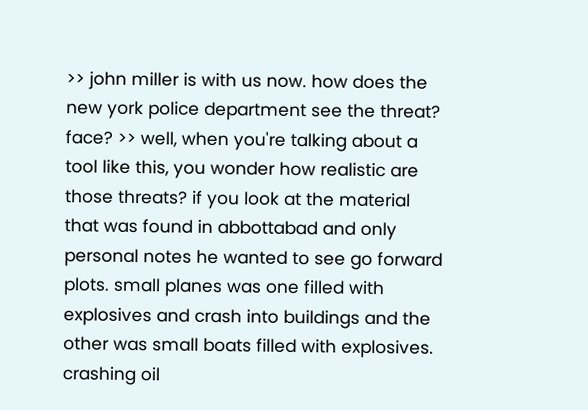>> john miller is with us now. how does the new york police department see the threat? face? >> well, when you're talking about a tool like this, you wonder how realistic are those threats? if you look at the material that was found in abbottabad and only personal notes he wanted to see go forward plots. small planes was one filled with explosives and crash into buildings and the other was small boats filled with explosives. crashing oil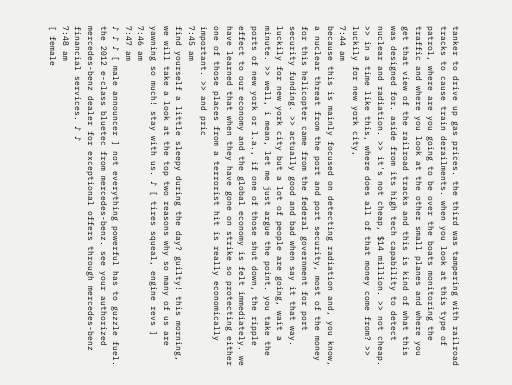tanker to drive up gas prices. the third was tampering with railroad tracks to cause train derailments. when you look at this type of patrol, where are you going to be over the boats monitoring the traffic and where you look at the other small planes and where you get that view of the railroad tracks and this is kind of what this was designed for. aside from its high tech capability to detect nuclear and radiation. >> it's not cheap, $14 million. >> not cheap. >> in a time like this, where does all of that money come from? >> luckily for new york city,
7:44 am
because this is mainly focused on detecting radiation and, you know, a nuclear threat from the port and port security, most of the money for this helicopter came from the federal government for port security funding. >> actually good and bad when say it that way. luckily for new york city but a lot of people are going, wait a minute. >> well, i mean, let me just argue the point. you take the ports of new york or l.a., if one of those shut down, the ripple effect to our economy and the global economy is felt immediately. we have learned that when they have gone on strike so protecting either one of those places from a terrorist hit is really economically important. >> and pric
7:45 am
find yourself a little sleepy during the day? guilty! this morning, we will take a look at the top two reasons why so many of us are yawning so much! stay with us. ♪ [ tires squeal, engine revs ]
7:46 am
7:47 am
♪ ♪ ♪ [ male announcer ] not everything powerful has to guzzle fuel. the 2012 e-class bluetec from mercedes-benz. see your authorized mercedes-benz dealer for exceptional offers through mercedes-benz financial services. ♪ ♪
7:48 am
[ female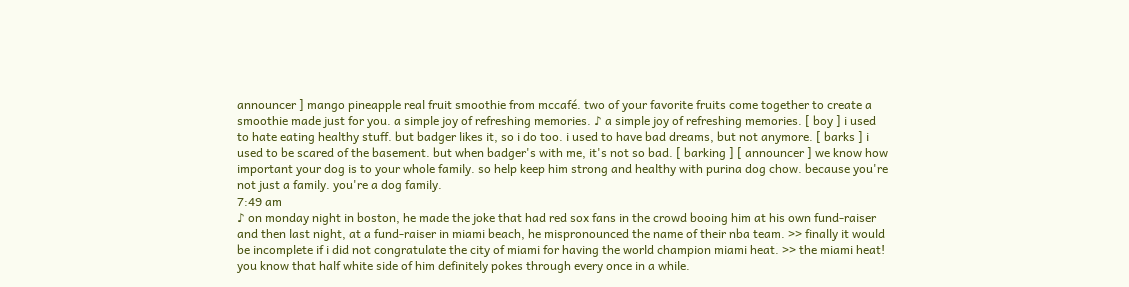announcer ] mango pineapple real fruit smoothie from mccafé. two of your favorite fruits come together to create a smoothie made just for you. a simple joy of refreshing memories. ♪ a simple joy of refreshing memories. [ boy ] i used to hate eating healthy stuff. but badger likes it, so i do too. i used to have bad dreams, but not anymore. [ barks ] i used to be scared of the basement. but when badger's with me, it's not so bad. [ barking ] [ announcer ] we know how important your dog is to your whole family. so help keep him strong and healthy with purina dog chow. because you're not just a family. you're a dog family.
7:49 am
♪ on monday night in boston, he made the joke that had red sox fans in the crowd booing him at his own fund-raiser and then last night, at a fund-raiser in miami beach, he mispronounced the name of their nba team. >> finally it would be incomplete if i did not congratulate the city of miami for having the world champion miami heat. >> the miami heat! you know that half white side of him definitely pokes through every once in a while.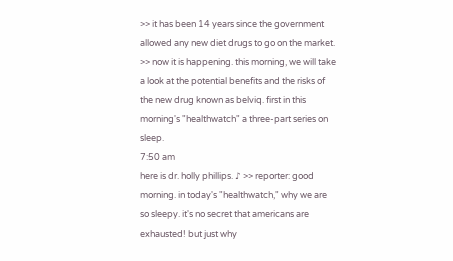>> it has been 14 years since the government allowed any new diet drugs to go on the market. >> now it is happening. this morning, we will take a look at the potential benefits and the risks of the new drug known as belviq. first in this morning's "healthwatch" a three-part series on sleep.
7:50 am
here is dr. holly phillips. ♪ >> reporter: good morning. in today's "healthwatch," why we are so sleepy. it's no secret that americans are exhausted! but just why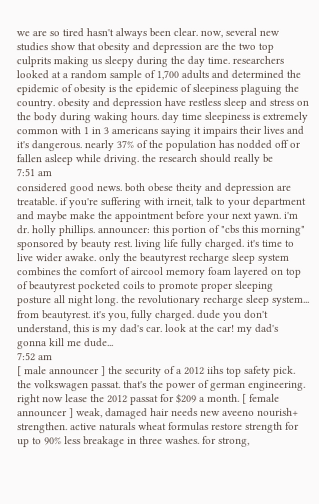we are so tired hasn't always been clear. now, several new studies show that obesity and depression are the two top culprits making us sleepy during the day time. researchers looked at a random sample of 1,700 adults and determined the epidemic of obesity is the epidemic of sleepiness plaguing the country. obesity and depression have restless sleep and stress on the body during waking hours. day time sleepiness is extremely common with 1 in 3 americans saying it impairs their lives and it's dangerous. nearly 37% of the population has nodded off or fallen asleep while driving. the research should really be
7:51 am
considered good news. both obese theity and depression are treatable. if you're suffering with irneit, talk to your department and maybe make the appointment before your next yawn. i'm dr. holly phillips. announcer: this portion of "cbs this morning" sponsored by beauty rest. living life fully charged. it's time to live wider awake. only the beautyrest recharge sleep system combines the comfort of aircool memory foam layered on top of beautyrest pocketed coils to promote proper sleeping posture all night long. the revolutionary recharge sleep system... from beautyrest. it's you, fully charged. dude you don't understand, this is my dad's car. look at the car! my dad's gonna kill me dude...
7:52 am
[ male announcer ] the security of a 2012 iihs top safety pick. the volkswagen passat. that's the power of german engineering. right now lease the 2012 passat for $209 a month. [ female announcer ] weak, damaged hair needs new aveeno nourish+ strengthen. active naturals wheat formulas restore strength for up to 90% less breakage in three washes. for strong,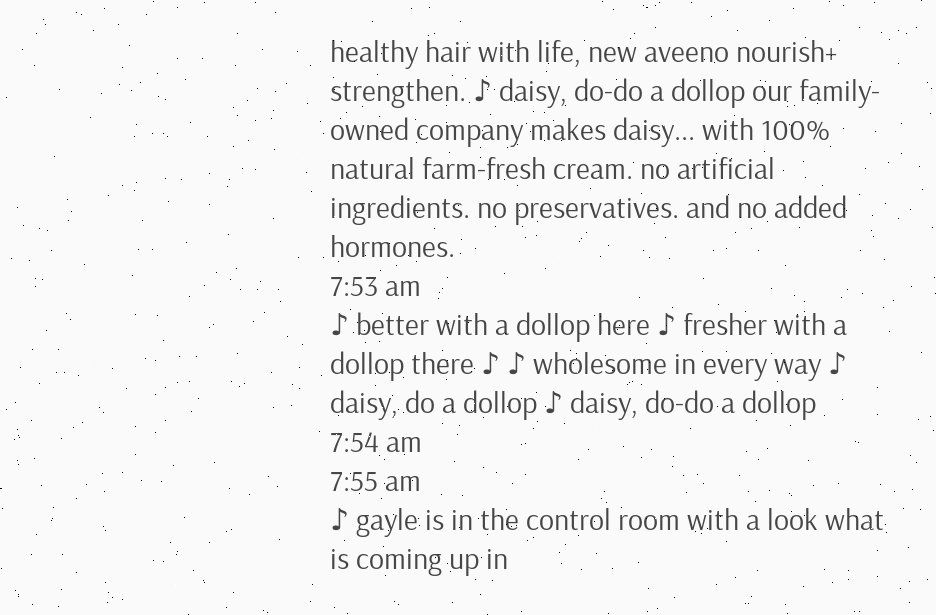healthy hair with life, new aveeno nourish+ strengthen. ♪ daisy, do-do a dollop our family-owned company makes daisy... with 100% natural farm-fresh cream. no artificial ingredients. no preservatives. and no added hormones.
7:53 am
♪ better with a dollop here ♪ fresher with a dollop there ♪ ♪ wholesome in every way ♪ daisy, do a dollop ♪ daisy, do-do a dollop
7:54 am
7:55 am
♪ gayle is in the control room with a look what is coming up in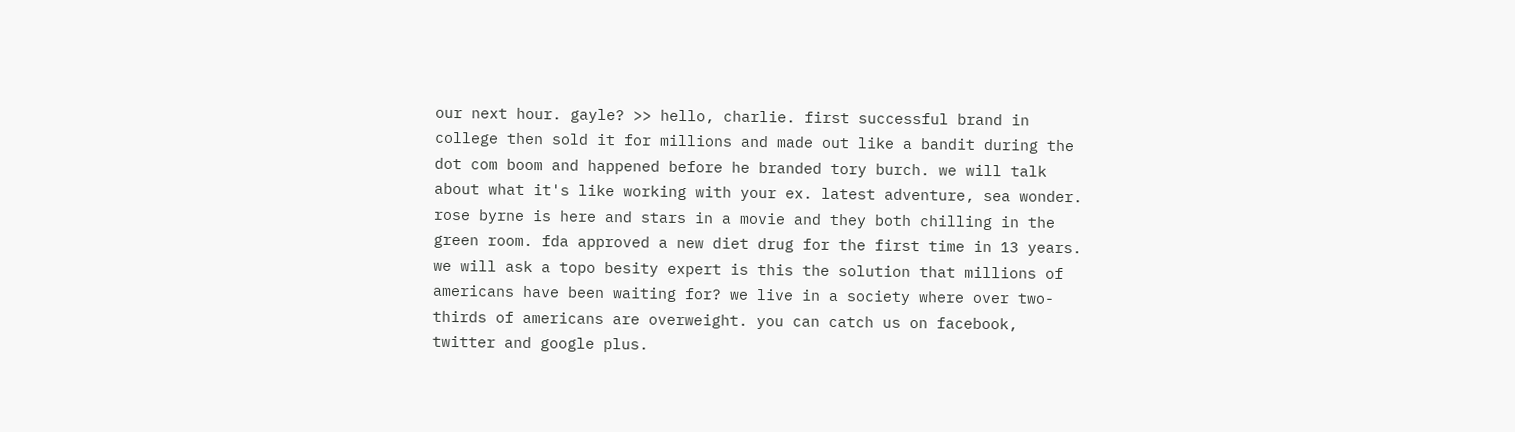our next hour. gayle? >> hello, charlie. first successful brand in college then sold it for millions and made out like a bandit during the dot com boom and happened before he branded tory burch. we will talk about what it's like working with your ex. latest adventure, sea wonder. rose byrne is here and stars in a movie and they both chilling in the green room. fda approved a new diet drug for the first time in 13 years. we will ask a topo besity expert is this the solution that millions of americans have been waiting for? we live in a society where over two-thirds of americans are overweight. you can catch us on facebook, twitter and google plus.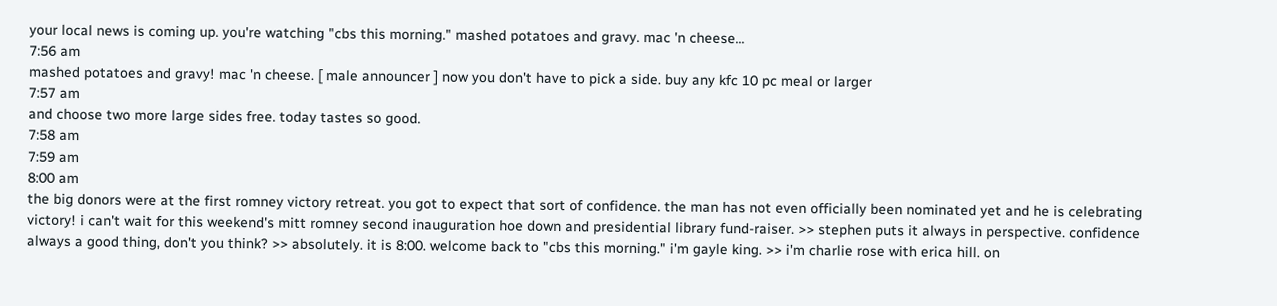your local news is coming up. you're watching "cbs this morning." mashed potatoes and gravy. mac 'n cheese...
7:56 am
mashed potatoes and gravy! mac 'n cheese. [ male announcer ] now you don't have to pick a side. buy any kfc 10 pc meal or larger
7:57 am
and choose two more large sides free. today tastes so good.
7:58 am
7:59 am
8:00 am
the big donors were at the first romney victory retreat. you got to expect that sort of confidence. the man has not even officially been nominated yet and he is celebrating victory! i can't wait for this weekend's mitt romney second inauguration hoe down and presidential library fund-raiser. >> stephen puts it always in perspective. confidence always a good thing, don't you think? >> absolutely. it is 8:00. welcome back to "cbs this morning." i'm gayle king. >> i'm charlie rose with erica hill. on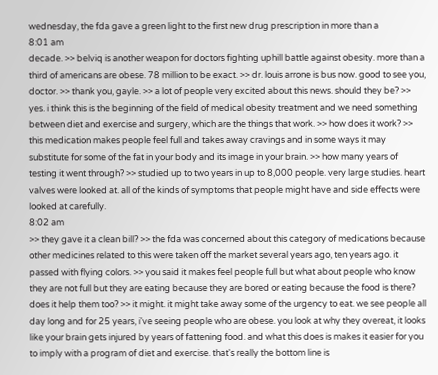wednesday, the fda gave a green light to the first new drug prescription in more than a
8:01 am
decade. >> belviq is another weapon for doctors fighting uphill battle against obesity. more than a third of americans are obese. 78 million to be exact. >> dr. louis arrone is bus now. good to see you, doctor. >> thank you, gayle. >> a lot of people very excited about this news. should they be? >> yes. i think this is the beginning of the field of medical obesity treatment and we need something between diet and exercise and surgery, which are the things that work. >> how does it work? >> this medication makes people feel full and takes away cravings and in some ways it may substitute for some of the fat in your body and its image in your brain. >> how many years of testing it went through? >> studied up to two years in up to 8,000 people. very large studies. heart valves were looked at. all of the kinds of symptoms that people might have and side effects were looked at carefully.
8:02 am
>> they gave it a clean bill? >> the fda was concerned about this category of medications because other medicines related to this were taken off the market several years ago, ten years ago. it passed with flying colors. >> you said it makes feel people full but what about people who know they are not full but they are eating because they are bored or eating because the food is there? does it help them too? >> it might. it might take away some of the urgency to eat. we see people all day long and for 25 years, i've seeing people who are obese. you look at why they overeat, it looks like your brain gets injured by years of fattening food. and what this does is makes it easier for you to imply with a program of diet and exercise. that's really the bottom line is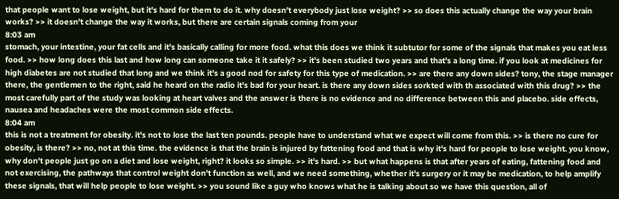that people want to lose weight, but it's hard for them to do it. why doesn't everybody just lose weight? >> so does this actually change the way your brain works? >> it doesn't change the way it works, but there are certain signals coming from your
8:03 am
stomach, your intestine, your fat cells and it's basically calling for more food. what this does we think it subtutor for some of the signals that makes you eat less food. >> how long does this last and how long can someone take it it safely? >> it's been studied two years and that's a long time. if you look at medicines for high diabetes are not studied that long and we think it's a good nod for safety for this type of medication. >> are there any down sides? tony, the stage manager there, the gentlemen to the right, said he heard on the radio it's bad for your heart. is there any down sides sorkted with th associated with this drug? >> the most carefully part of the study was looking at heart valves and the answer is there is no evidence and no difference between this and placebo. side effects, nausea and headaches were the most common side effects.
8:04 am
this is not a treatment for obesity. it's not to lose the last ten pounds. people have to understand what we expect will come from this. >> is there no cure for obesity, is there? >> no, not at this time. the evidence is that the brain is injured by fattening food and that is why it's hard for people to lose weight. you know, why don't people just go on a diet and lose weight, right? it looks so simple. >> it's hard. >> but what happens is that after years of eating, fattening food and not exercising, the pathways that control weight don't function as well, and we need something, whether it's surgery or it may be medication, to help amplify these signals, that will help people to lose weight. >> you sound like a guy who knows what he is talking about so we have this question, all of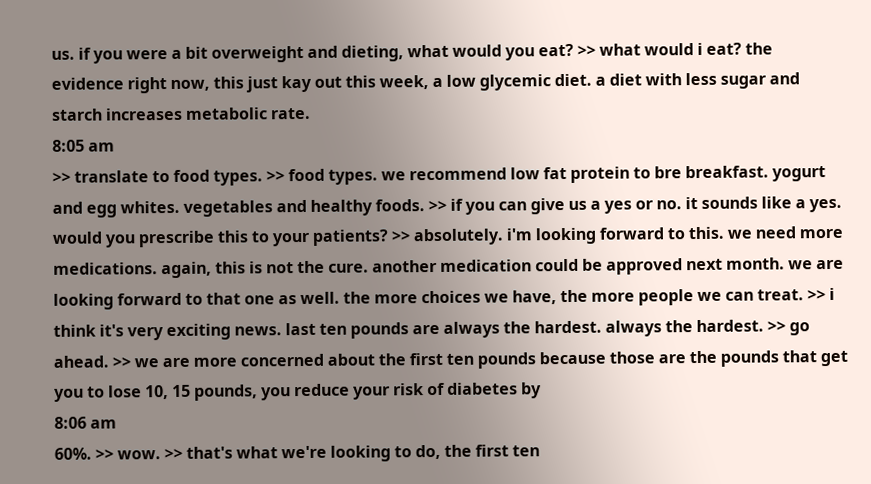us. if you were a bit overweight and dieting, what would you eat? >> what would i eat? the evidence right now, this just kay out this week, a low glycemic diet. a diet with less sugar and starch increases metabolic rate.
8:05 am
>> translate to food types. >> food types. we recommend low fat protein to bre breakfast. yogurt and egg whites. vegetables and healthy foods. >> if you can give us a yes or no. it sounds like a yes. would you prescribe this to your patients? >> absolutely. i'm looking forward to this. we need more medications. again, this is not the cure. another medication could be approved next month. we are looking forward to that one as well. the more choices we have, the more people we can treat. >> i think it's very exciting news. last ten pounds are always the hardest. always the hardest. >> go ahead. >> we are more concerned about the first ten pounds because those are the pounds that get you to lose 10, 15 pounds, you reduce your risk of diabetes by
8:06 am
60%. >> wow. >> that's what we're looking to do, the first ten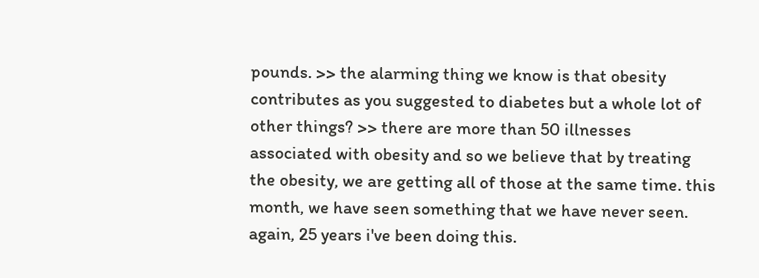pounds. >> the alarming thing we know is that obesity contributes as you suggested to diabetes but a whole lot of other things? >> there are more than 50 illnesses associated with obesity and so we believe that by treating the obesity, we are getting all of those at the same time. this month, we have seen something that we have never seen. again, 25 years i've been doing this.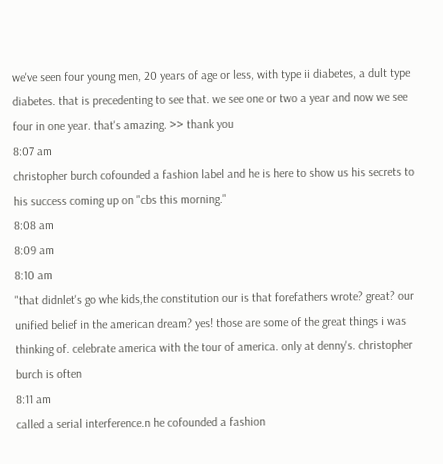we've seen four young men, 20 years of age or less, with type ii diabetes, a dult type diabetes. that is precedenting to see that. we see one or two a year and now we see four in one year. that's amazing. >> thank you
8:07 am
christopher burch cofounded a fashion label and he is here to show us his secrets to his success coming up on "cbs this morning."
8:08 am
8:09 am
8:10 am
"that didnlet's go whe kids,the constitution our is that forefathers wrote? great? our unified belief in the american dream? yes! those are some of the great things i was thinking of. celebrate america with the tour of america. only at denny's. christopher burch is often
8:11 am
called a serial interference.n he cofounded a fashion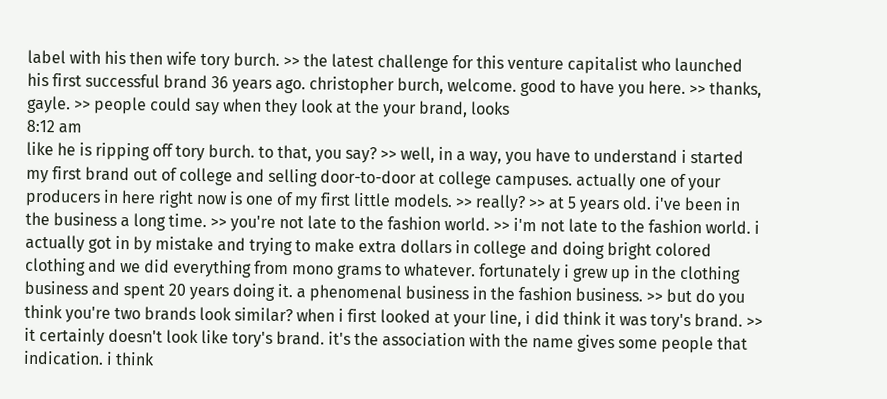label with his then wife tory burch. >> the latest challenge for this venture capitalist who launched his first successful brand 36 years ago. christopher burch, welcome. good to have you here. >> thanks, gayle. >> people could say when they look at the your brand, looks
8:12 am
like he is ripping off tory burch. to that, you say? >> well, in a way, you have to understand i started my first brand out of college and selling door-to-door at college campuses. actually one of your producers in here right now is one of my first little models. >> really? >> at 5 years old. i've been in the business a long time. >> you're not late to the fashion world. >> i'm not late to the fashion world. i actually got in by mistake and trying to make extra dollars in college and doing bright colored clothing and we did everything from mono grams to whatever. fortunately i grew up in the clothing business and spent 20 years doing it. a phenomenal business in the fashion business. >> but do you think you're two brands look similar? when i first looked at your line, i did think it was tory's brand. >> it certainly doesn't look like tory's brand. it's the association with the name gives some people that indication. i think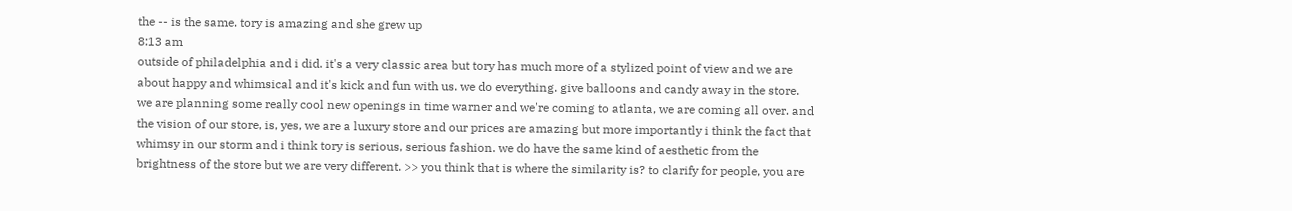the -- is the same. tory is amazing and she grew up
8:13 am
outside of philadelphia and i did. it's a very classic area but tory has much more of a stylized point of view and we are about happy and whimsical and it's kick and fun with us. we do everything. give balloons and candy away in the store. we are planning some really cool new openings in time warner and we're coming to atlanta, we are coming all over. and the vision of our store, is, yes, we are a luxury store and our prices are amazing but more importantly i think the fact that whimsy in our storm and i think tory is serious, serious fashion. we do have the same kind of aesthetic from the brightness of the store but we are very different. >> you think that is where the similarity is? to clarify for people, you are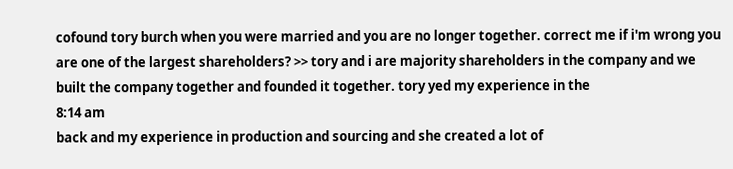cofound tory burch when you were married and you are no longer together. correct me if i'm wrong you are one of the largest shareholders? >> tory and i are majority shareholders in the company and we built the company together and founded it together. tory yed my experience in the
8:14 am
back and my experience in production and sourcing and she created a lot of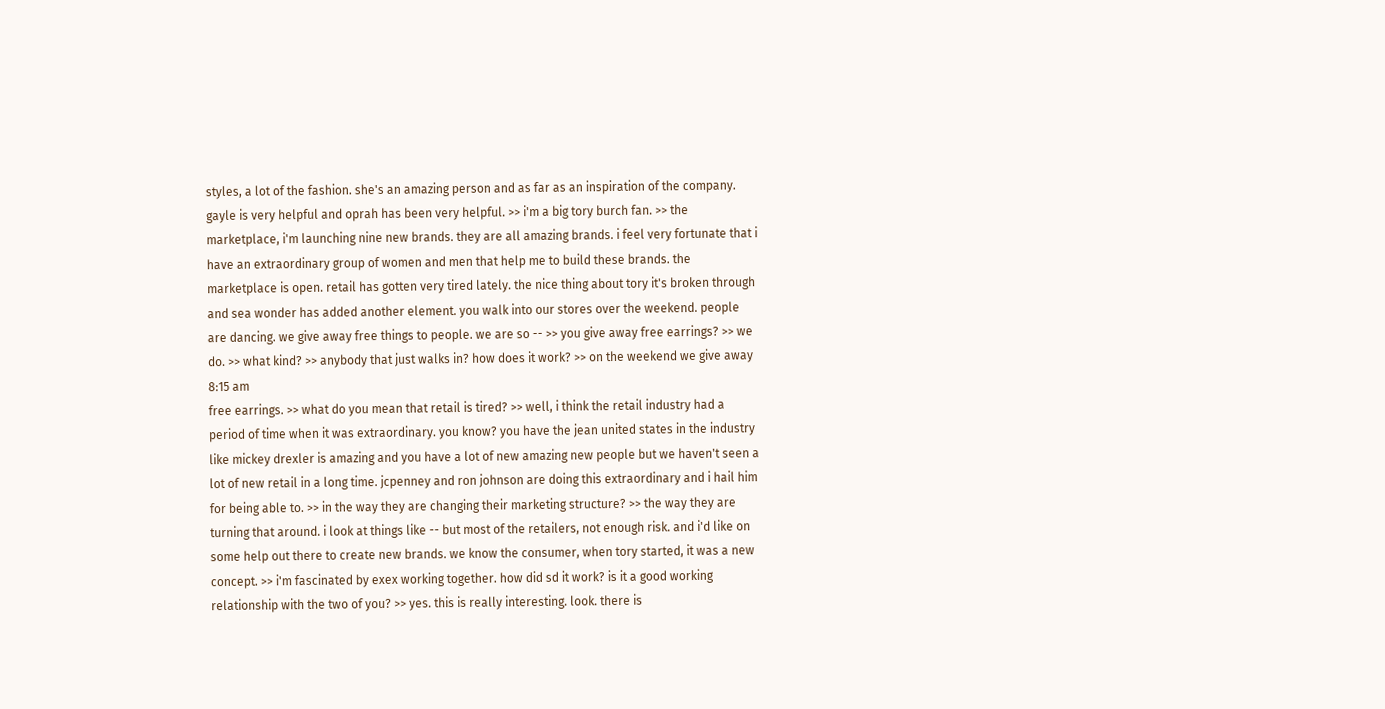styles, a lot of the fashion. she's an amazing person and as far as an inspiration of the company. gayle is very helpful and oprah has been very helpful. >> i'm a big tory burch fan. >> the marketplace, i'm launching nine new brands. they are all amazing brands. i feel very fortunate that i have an extraordinary group of women and men that help me to build these brands. the marketplace is open. retail has gotten very tired lately. the nice thing about tory it's broken through and sea wonder has added another element. you walk into our stores over the weekend. people are dancing. we give away free things to people. we are so -- >> you give away free earrings? >> we do. >> what kind? >> anybody that just walks in? how does it work? >> on the weekend we give away
8:15 am
free earrings. >> what do you mean that retail is tired? >> well, i think the retail industry had a period of time when it was extraordinary. you know? you have the jean united states in the industry like mickey drexler is amazing and you have a lot of new amazing new people but we haven't seen a lot of new retail in a long time. jcpenney and ron johnson are doing this extraordinary and i hail him for being able to. >> in the way they are changing their marketing structure? >> the way they are turning that around. i look at things like -- but most of the retailers, not enough risk. and i'd like on some help out there to create new brands. we know the consumer, when tory started, it was a new concept. >> i'm fascinated by exex working together. how did sd it work? is it a good working relationship with the two of you? >> yes. this is really interesting. look. there is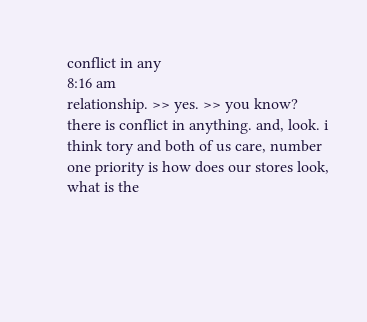conflict in any
8:16 am
relationship. >> yes. >> you know? there is conflict in anything. and, look. i think tory and both of us care, number one priority is how does our stores look, what is the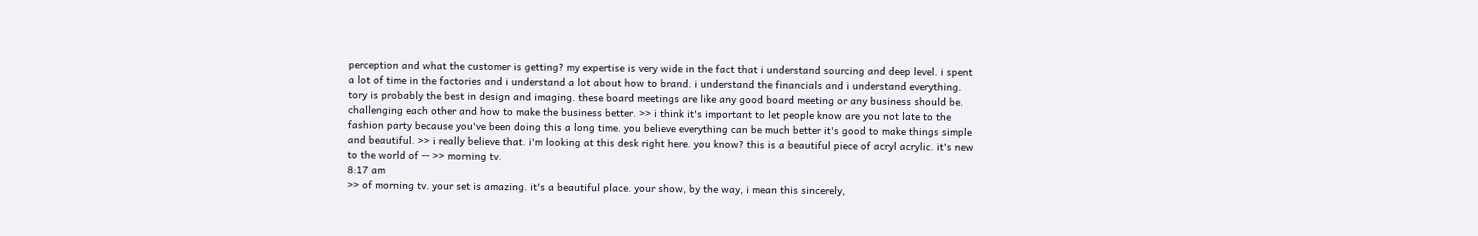perception and what the customer is getting? my expertise is very wide in the fact that i understand sourcing and deep level. i spent a lot of time in the factories and i understand a lot about how to brand. i understand the financials and i understand everything. tory is probably the best in design and imaging. these board meetings are like any good board meeting or any business should be. challenging each other and how to make the business better. >> i think it's important to let people know are you not late to the fashion party because you've been doing this a long time. you believe everything can be much better it's good to make things simple and beautiful. >> i really believe that. i'm looking at this desk right here. you know? this is a beautiful piece of acryl acrylic. it's new to the world of -- >> morning tv.
8:17 am
>> of morning tv. your set is amazing. it's a beautiful place. your show, by the way, i mean this sincerely,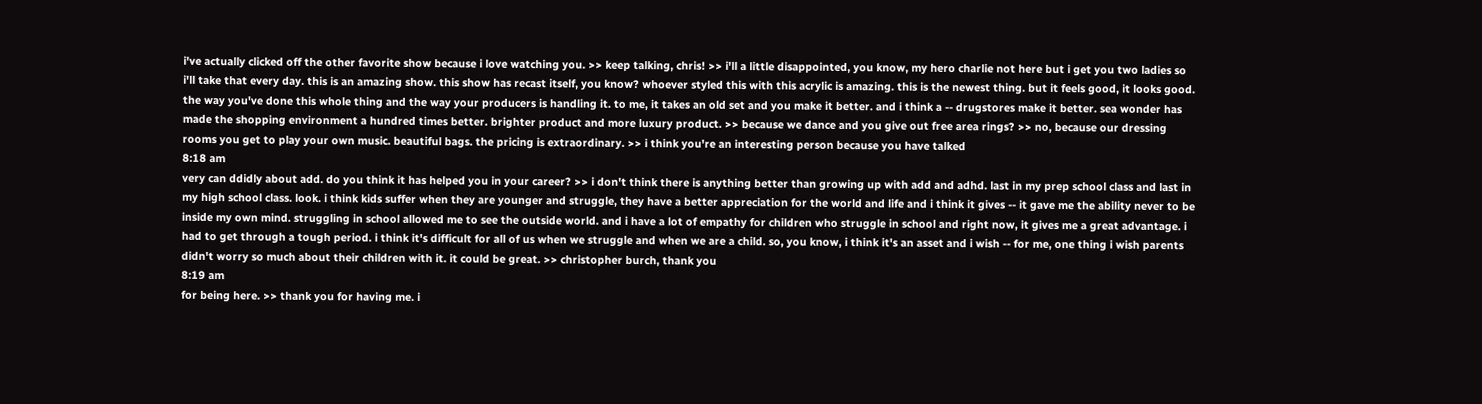i've actually clicked off the other favorite show because i love watching you. >> keep talking, chris! >> i'll a little disappointed, you know, my hero charlie not here but i get you two ladies so i'll take that every day. this is an amazing show. this show has recast itself, you know? whoever styled this with this acrylic is amazing. this is the newest thing. but it feels good, it looks good. the way you've done this whole thing and the way your producers is handling it. to me, it takes an old set and you make it better. and i think a -- drugstores make it better. sea wonder has made the shopping environment a hundred times better. brighter product and more luxury product. >> because we dance and you give out free area rings? >> no, because our dressing rooms you get to play your own music. beautiful bags. the pricing is extraordinary. >> i think you're an interesting person because you have talked
8:18 am
very can ddidly about add. do you think it has helped you in your career? >> i don't think there is anything better than growing up with add and adhd. last in my prep school class and last in my high school class. look. i think kids suffer when they are younger and struggle, they have a better appreciation for the world and life and i think it gives -- it gave me the ability never to be inside my own mind. struggling in school allowed me to see the outside world. and i have a lot of empathy for children who struggle in school and right now, it gives me a great advantage. i had to get through a tough period. i think it's difficult for all of us when we struggle and when we are a child. so, you know, i think it's an asset and i wish -- for me, one thing i wish parents didn't worry so much about their children with it. it could be great. >> christopher burch, thank you
8:19 am
for being here. >> thank you for having me. i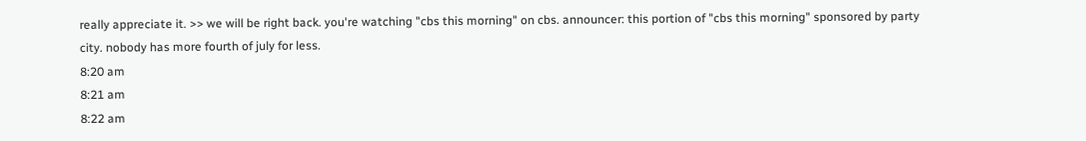really appreciate it. >> we will be right back. you're watching "cbs this morning" on cbs. announcer: this portion of "cbs this morning" sponsored by party city. nobody has more fourth of july for less.
8:20 am
8:21 am
8:22 am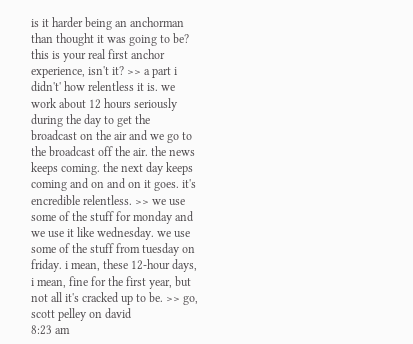is it harder being an anchorman than thought it was going to be? this is your real first anchor experience, isn't it? >> a part i didn't' how relentless it is. we work about 12 hours seriously during the day to get the broadcast on the air and we go to the broadcast off the air. the news keeps coming. the next day keeps coming and on and on it goes. it's encredible relentless. >> we use some of the stuff for monday and we use it like wednesday. we use some of the stuff from tuesday on friday. i mean, these 12-hour days, i mean, fine for the first year, but not all it's cracked up to be. >> go, scott pelley on david
8:23 am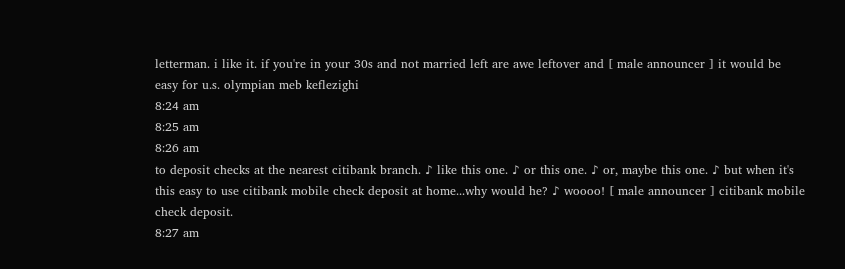letterman. i like it. if you're in your 30s and not married left are awe leftover and [ male announcer ] it would be easy for u.s. olympian meb keflezighi
8:24 am
8:25 am
8:26 am
to deposit checks at the nearest citibank branch. ♪ like this one. ♪ or this one. ♪ or, maybe this one. ♪ but when it's this easy to use citibank mobile check deposit at home...why would he? ♪ woooo! [ male announcer ] citibank mobile check deposit.
8:27 am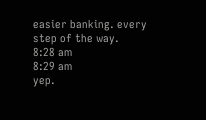easier banking. every step of the way.
8:28 am
8:29 am
yep.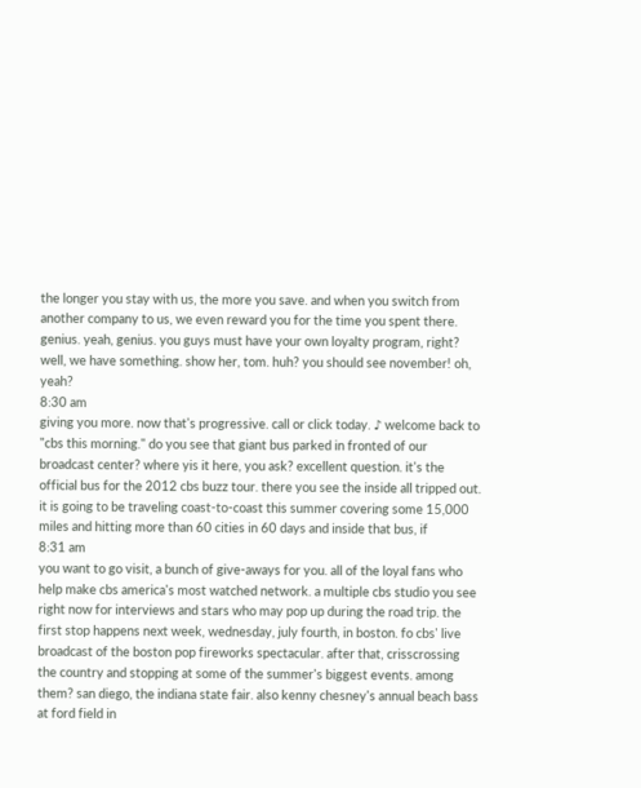the longer you stay with us, the more you save. and when you switch from another company to us, we even reward you for the time you spent there. genius. yeah, genius. you guys must have your own loyalty program, right? well, we have something. show her, tom. huh? you should see november! oh, yeah?
8:30 am
giving you more. now that's progressive. call or click today. ♪ welcome back to "cbs this morning." do you see that giant bus parked in fronted of our broadcast center? where yis it here, you ask? excellent question. it's the official bus for the 2012 cbs buzz tour. there you see the inside all tripped out. it is going to be traveling coast-to-coast this summer covering some 15,000 miles and hitting more than 60 cities in 60 days and inside that bus, if
8:31 am
you want to go visit, a bunch of give-aways for you. all of the loyal fans who help make cbs america's most watched network. a multiple cbs studio you see right now for interviews and stars who may pop up during the road trip. the first stop happens next week, wednesday, july fourth, in boston. fo cbs' live broadcast of the boston pop fireworks spectacular. after that, crisscrossing the country and stopping at some of the summer's biggest events. among them? san diego, the indiana state fair. also kenny chesney's annual beach bass at ford field in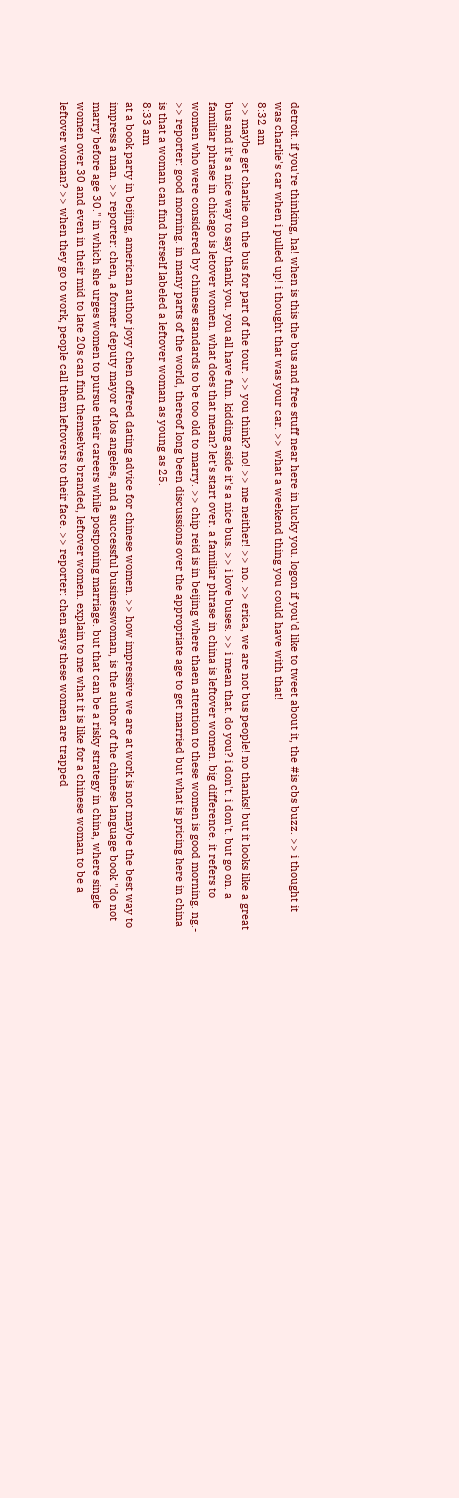detroit. if you're thinking, ha! when is this the bus and free stuff near here in lucky you. logon if you'd like to tweet about it, the #is cbs buzz. >> i thought it was charlie's car when i pulled up! i thought that was your car. >> what a weekend thing you could have with that!
8:32 am
>> maybe get charlie on the bus for part of the tour. >> you think? no! >> me neither! >> no. >> erica, we are not bus people! no thanks! but it looks like a great bus and it's a nice way to say thank you. you all have fun. kidding aside it's a nice bus. >> i love buses. >> i mean that. do you? i don't. i don't. but go on. a familiar phrase in chicago is letover women. what does that mean? let's start over. a familiar phrase in china is leftover women. big difference. it refers to women who were considered by chinese standards to be too old to marry. >> chip reid is in beijing where thaen attention to these women is good morning. ng.- >> reporter: good morning. in many parts of the world, thereof long been discussions over the appropriate age to get married but what is pricing here in china is that a woman can find herself labeled a leftover woman as young as 25.
8:33 am
at a book party in beijing, american author joyy chen offered dating advice for chinese women. >> how impressive we are at work is not maybe the best way to impress a man. >> reporter: chen, a former deputy mayor of los angeles, and a successful businesswoman, is the author of the chinese language book "do not marry before age 30." in which she urges women to pursue their careers while postponing marriage. but that can be a risky strategy in china, where single women over 30 and even in their mid to late 20s can find themselves branded, leftover women. explain to me what it is like for a chinese woman to be a leftover woman? >> when they go to work, people call them leftovers to their face. >> reporter: chen says these women are trapped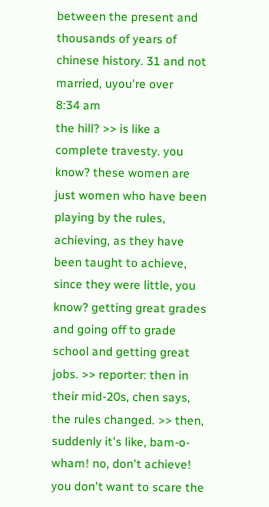between the present and thousands of years of chinese history. 31 and not married, uyou're over
8:34 am
the hill? >> is like a complete travesty. you know? these women are just women who have been playing by the rules, achieving, as they have been taught to achieve, since they were little, you know? getting great grades and going off to grade school and getting great jobs. >> reporter: then in their mid-20s, chen says, the rules changed. >> then, suddenly it's like, bam-o-wham! no, don't achieve! you don't want to scare the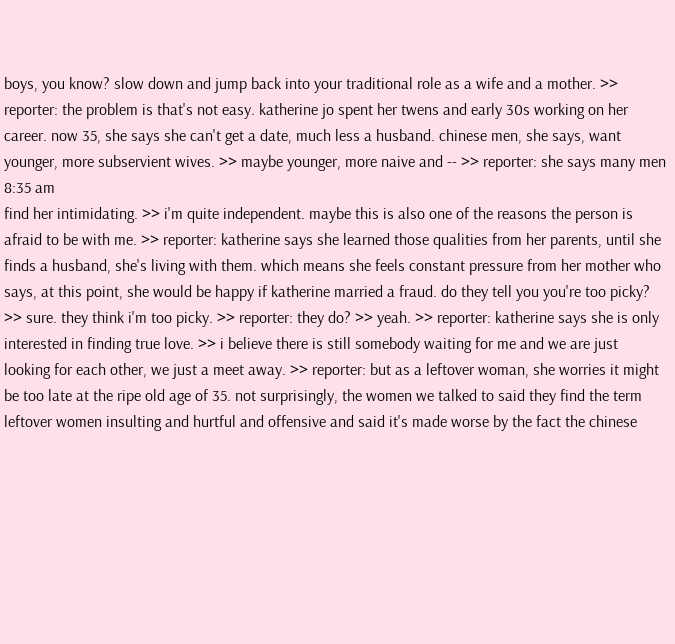boys, you know? slow down and jump back into your traditional role as a wife and a mother. >> reporter: the problem is that's not easy. katherine jo spent her twens and early 30s working on her career. now 35, she says she can't get a date, much less a husband. chinese men, she says, want younger, more subservient wives. >> maybe younger, more naive and -- >> reporter: she says many men
8:35 am
find her intimidating. >> i'm quite independent. maybe this is also one of the reasons the person is afraid to be with me. >> reporter: katherine says she learned those qualities from her parents, until she finds a husband, she's living with them. which means she feels constant pressure from her mother who says, at this point, she would be happy if katherine married a fraud. do they tell you you're too picky? >> sure. they think i'm too picky. >> reporter: they do? >> yeah. >> reporter: katherine says she is only interested in finding true love. >> i believe there is still somebody waiting for me and we are just looking for each other, we just a meet away. >> reporter: but as a leftover woman, she worries it might be too late at the ripe old age of 35. not surprisingly, the women we talked to said they find the term leftover women insulting and hurtful and offensive and said it's made worse by the fact the chinese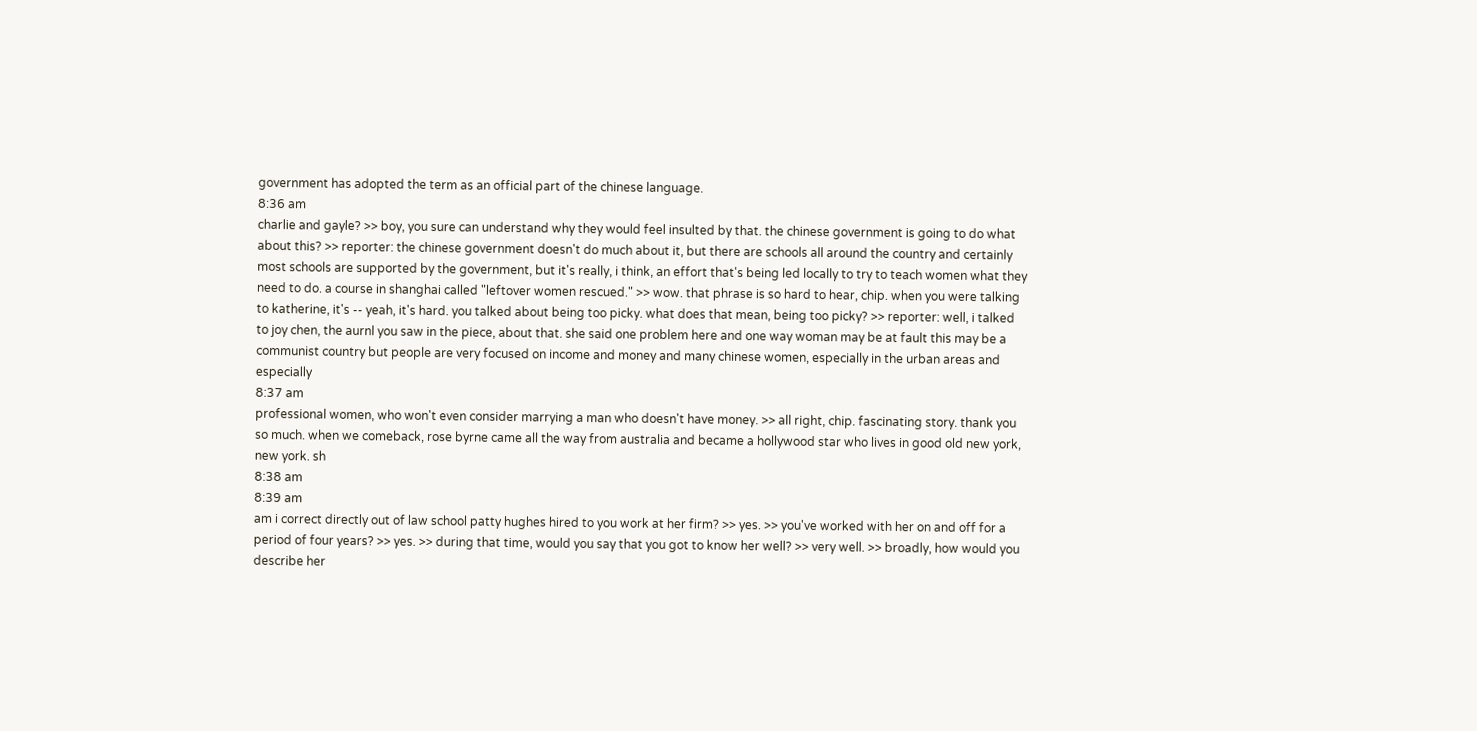government has adopted the term as an official part of the chinese language.
8:36 am
charlie and gayle? >> boy, you sure can understand why they would feel insulted by that. the chinese government is going to do what about this? >> reporter: the chinese government doesn't do much about it, but there are schools all around the country and certainly most schools are supported by the government, but it's really, i think, an effort that's being led locally to try to teach women what they need to do. a course in shanghai called "leftover women rescued." >> wow. that phrase is so hard to hear, chip. when you were talking to katherine, it's -- yeah, it's hard. you talked about being too picky. what does that mean, being too picky? >> reporter: well, i talked to joy chen, the aurnl you saw in the piece, about that. she said one problem here and one way woman may be at fault this may be a communist country but people are very focused on income and money and many chinese women, especially in the urban areas and especially
8:37 am
professional women, who won't even consider marrying a man who doesn't have money. >> all right, chip. fascinating story. thank you so much. when we comeback, rose byrne came all the way from australia and became a hollywood star who lives in good old new york, new york. sh
8:38 am
8:39 am
am i correct directly out of law school patty hughes hired to you work at her firm? >> yes. >> you've worked with her on and off for a period of four years? >> yes. >> during that time, would you say that you got to know her well? >> very well. >> broadly, how would you describe her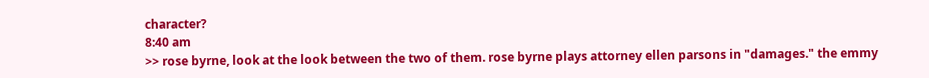character?
8:40 am
>> rose byrne, look at the look between the two of them. rose byrne plays attorney ellen parsons in "damages." the emmy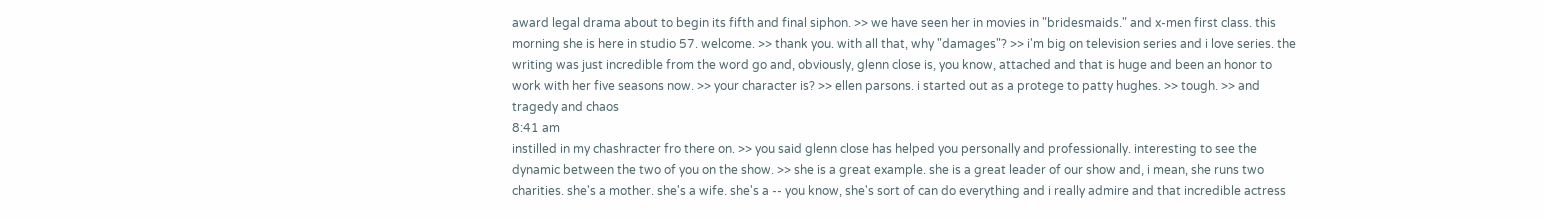award legal drama about to begin its fifth and final siphon. >> we have seen her in movies in "bridesmaids." and x-men first class. this morning she is here in studio 57. welcome. >> thank you. with all that, why "damages"? >> i'm big on television series and i love series. the writing was just incredible from the word go and, obviously, glenn close is, you know, attached and that is huge and been an honor to work with her five seasons now. >> your character is? >> ellen parsons. i started out as a protege to patty hughes. >> tough. >> and tragedy and chaos
8:41 am
instilled in my chashracter fro there on. >> you said glenn close has helped you personally and professionally. interesting to see the dynamic between the two of you on the show. >> she is a great example. she is a great leader of our show and, i mean, she runs two charities. she's a mother. she's a wife. she's a -- you know, she's sort of can do everything and i really admire and that incredible actress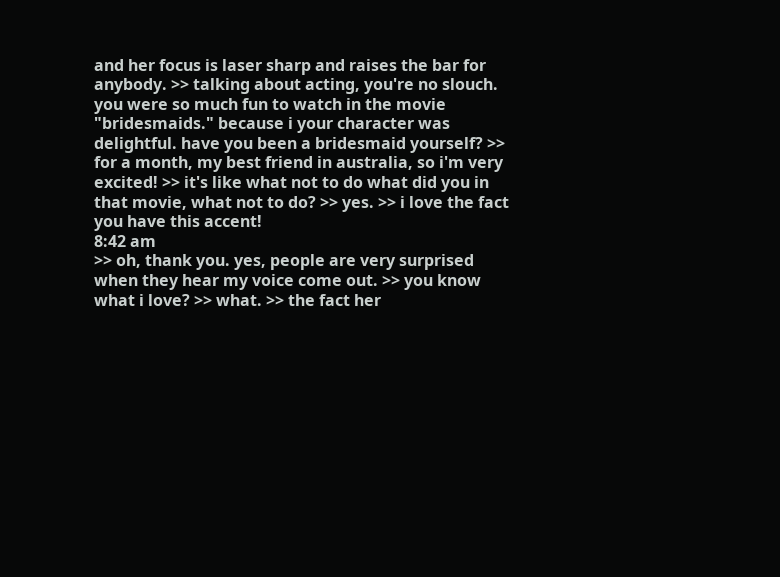and her focus is laser sharp and raises the bar for anybody. >> talking about acting, you're no slouch. you were so much fun to watch in the movie "bridesmaids." because i your character was delightful. have you been a bridesmaid yourself? >> for a month, my best friend in australia, so i'm very excited! >> it's like what not to do what did you in that movie, what not to do? >> yes. >> i love the fact you have this accent!
8:42 am
>> oh, thank you. yes, people are very surprised when they hear my voice come out. >> you know what i love? >> what. >> the fact her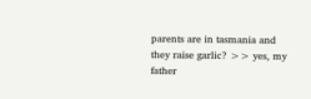parents are in tasmania and they raise garlic? >> yes, my father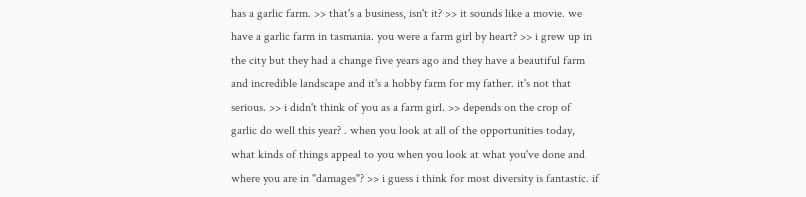has a garlic farm. >> that's a business, isn't it? >> it sounds like a movie. we have a garlic farm in tasmania. you were a farm girl by heart? >> i grew up in the city but they had a change five years ago and they have a beautiful farm and incredible landscape and it's a hobby farm for my father. it's not that serious. >> i didn't think of you as a farm girl. >> depends on the crop of garlic do well this year? . when you look at all of the opportunities today, what kinds of things appeal to you when you look at what you've done and where you are in "damages"? >> i guess i think for most diversity is fantastic. if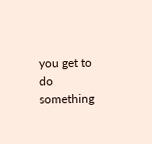you get to do something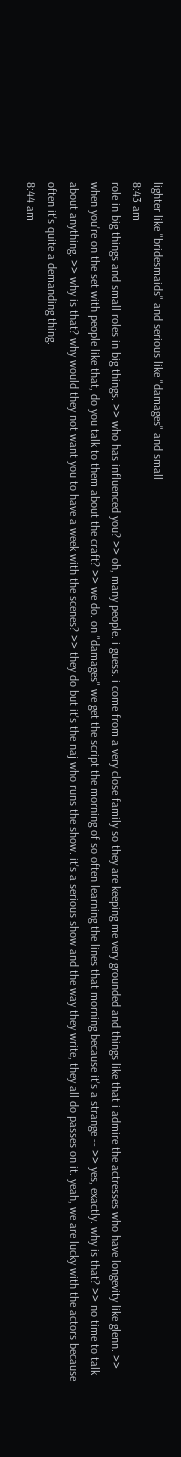lighter like "bridesmaids" and serious like "damages" and small
8:43 am
role in big things and small roles in big things. >> who has influenced you? >> oh, many people. i guess. i come from a very close family so they are keeping me very grounded and things like that i admire the actresses who have longevity like glenn. >> when you're on the set with people like that, do you talk to them about the craft? >> we do. on "damages" we get the script the morning of so often learning the lines that morning because it's a strange -- >> yes, exactly. why is that? >> no time to talk about anything. >> why is that? why would they not want you to have a week with the scenes? >> they do but it's the naj who runs the show. it's a serious show and the way they write, they all do passes on it. yeah, we are lucky with the actors because often it's quite a demanding thing.
8:44 am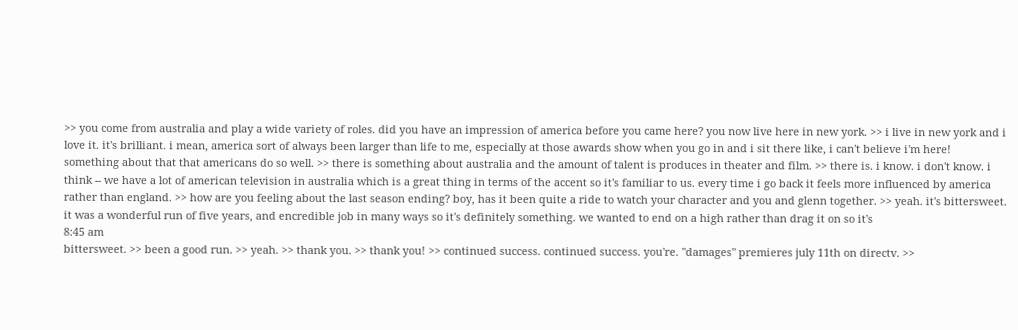>> you come from australia and play a wide variety of roles. did you have an impression of america before you came here? you now live here in new york. >> i live in new york and i love it. it's brilliant. i mean, america sort of always been larger than life to me, especially at those awards show when you go in and i sit there like, i can't believe i'm here! something about that that americans do so well. >> there is something about australia and the amount of talent is produces in theater and film. >> there is. i know. i don't know. i think -- we have a lot of american television in australia which is a great thing in terms of the accent so it's familiar to us. every time i go back it feels more influenced by america rather than england. >> how are you feeling about the last season ending? boy, has it been quite a ride to watch your character and you and glenn together. >> yeah. it's bittersweet. it was a wonderful run of five years, and encredible job in many ways so it's definitely something. we wanted to end on a high rather than drag it on so it's
8:45 am
bittersweet. >> been a good run. >> yeah. >> thank you. >> thank you! >> continued success. continued success. you're. "damages" premieres july 11th on directv. >>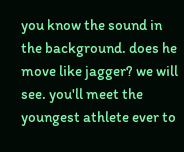you know the sound in the background. does he move like jagger? we will see. you'll meet the youngest athlete ever to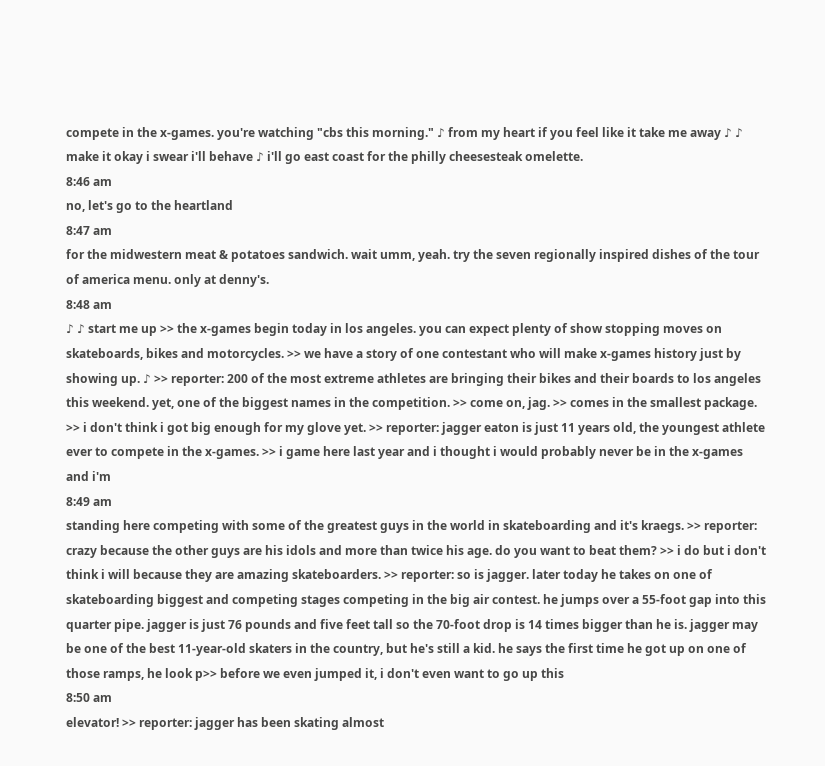compete in the x-games. you're watching "cbs this morning." ♪ from my heart if you feel like it take me away ♪ ♪ make it okay i swear i'll behave ♪ i'll go east coast for the philly cheesesteak omelette.
8:46 am
no, let's go to the heartland
8:47 am
for the midwestern meat & potatoes sandwich. wait umm, yeah. try the seven regionally inspired dishes of the tour of america menu. only at denny's.
8:48 am
♪ ♪ start me up >> the x-games begin today in los angeles. you can expect plenty of show stopping moves on skateboards, bikes and motorcycles. >> we have a story of one contestant who will make x-games history just by showing up. ♪ >> reporter: 200 of the most extreme athletes are bringing their bikes and their boards to los angeles this weekend. yet, one of the biggest names in the competition. >> come on, jag. >> comes in the smallest package. >> i don't think i got big enough for my glove yet. >> reporter: jagger eaton is just 11 years old, the youngest athlete ever to compete in the x-games. >> i game here last year and i thought i would probably never be in the x-games and i'm
8:49 am
standing here competing with some of the greatest guys in the world in skateboarding and it's kraegs. >> reporter: crazy because the other guys are his idols and more than twice his age. do you want to beat them? >> i do but i don't think i will because they are amazing skateboarders. >> reporter: so is jagger. later today he takes on one of skateboarding biggest and competing stages competing in the big air contest. he jumps over a 55-foot gap into this quarter pipe. jagger is just 76 pounds and five feet tall so the 70-foot drop is 14 times bigger than he is. jagger may be one of the best 11-year-old skaters in the country, but he's still a kid. he says the first time he got up on one of those ramps, he look p>> before we even jumped it, i don't even want to go up this
8:50 am
elevator! >> reporter: jagger has been skating almost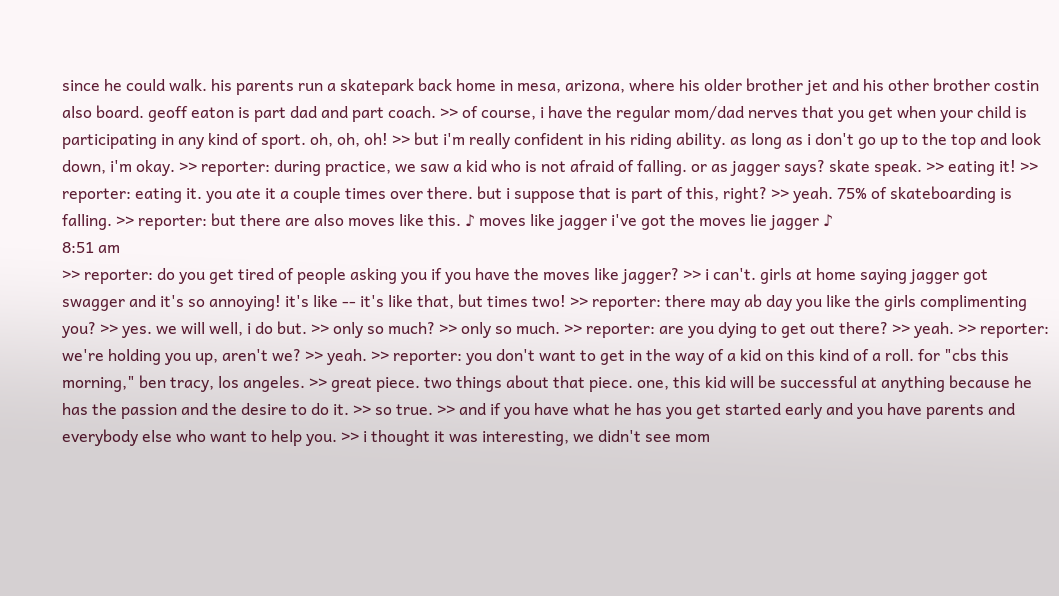since he could walk. his parents run a skatepark back home in mesa, arizona, where his older brother jet and his other brother costin also board. geoff eaton is part dad and part coach. >> of course, i have the regular mom/dad nerves that you get when your child is participating in any kind of sport. oh, oh, oh! >> but i'm really confident in his riding ability. as long as i don't go up to the top and look down, i'm okay. >> reporter: during practice, we saw a kid who is not afraid of falling. or as jagger says? skate speak. >> eating it! >> reporter: eating it. you ate it a couple times over there. but i suppose that is part of this, right? >> yeah. 75% of skateboarding is falling. >> reporter: but there are also moves like this. ♪ moves like jagger i've got the moves lie jagger ♪
8:51 am
>> reporter: do you get tired of people asking you if you have the moves like jagger? >> i can't. girls at home saying jagger got swagger and it's so annoying! it's like -- it's like that, but times two! >> reporter: there may ab day you like the girls complimenting you? >> yes. we will well, i do but. >> only so much? >> only so much. >> reporter: are you dying to get out there? >> yeah. >> reporter: we're holding you up, aren't we? >> yeah. >> reporter: you don't want to get in the way of a kid on this kind of a roll. for "cbs this morning," ben tracy, los angeles. >> great piece. two things about that piece. one, this kid will be successful at anything because he has the passion and the desire to do it. >> so true. >> and if you have what he has you get started early and you have parents and everybody else who want to help you. >> i thought it was interesting, we didn't see mom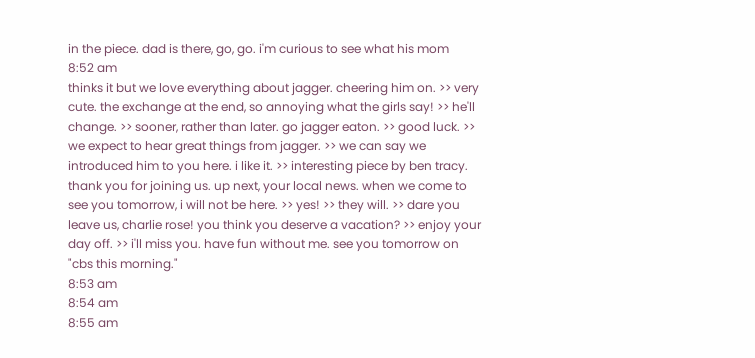in the piece. dad is there, go, go. i'm curious to see what his mom
8:52 am
thinks it but we love everything about jagger. cheering him on. >> very cute. the exchange at the end, so annoying what the girls say! >> he'll change. >> sooner, rather than later. go jagger eaton. >> good luck. >> we expect to hear great things from jagger. >> we can say we introduced him to you here. i like it. >> interesting piece by ben tracy. thank you for joining us. up next, your local news. when we come to see you tomorrow, i will not be here. >> yes! >> they will. >> dare you leave us, charlie rose! you think you deserve a vacation? >> enjoy your day off. >> i'll miss you. have fun without me. see you tomorrow on "cbs this morning."
8:53 am
8:54 am
8:55 am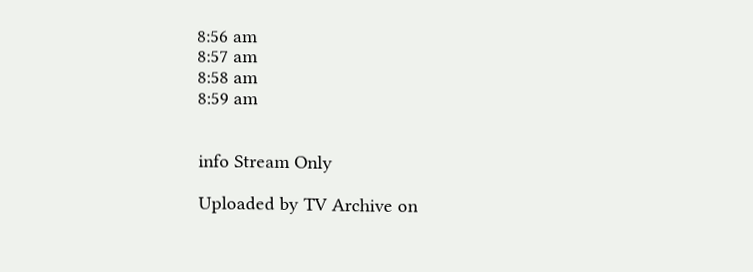8:56 am
8:57 am
8:58 am
8:59 am


info Stream Only

Uploaded by TV Archive on